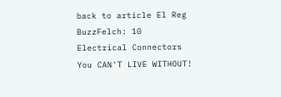back to article El Reg BuzzFelch: 10 Electrical Connectors You CAN'T LIVE WITHOUT!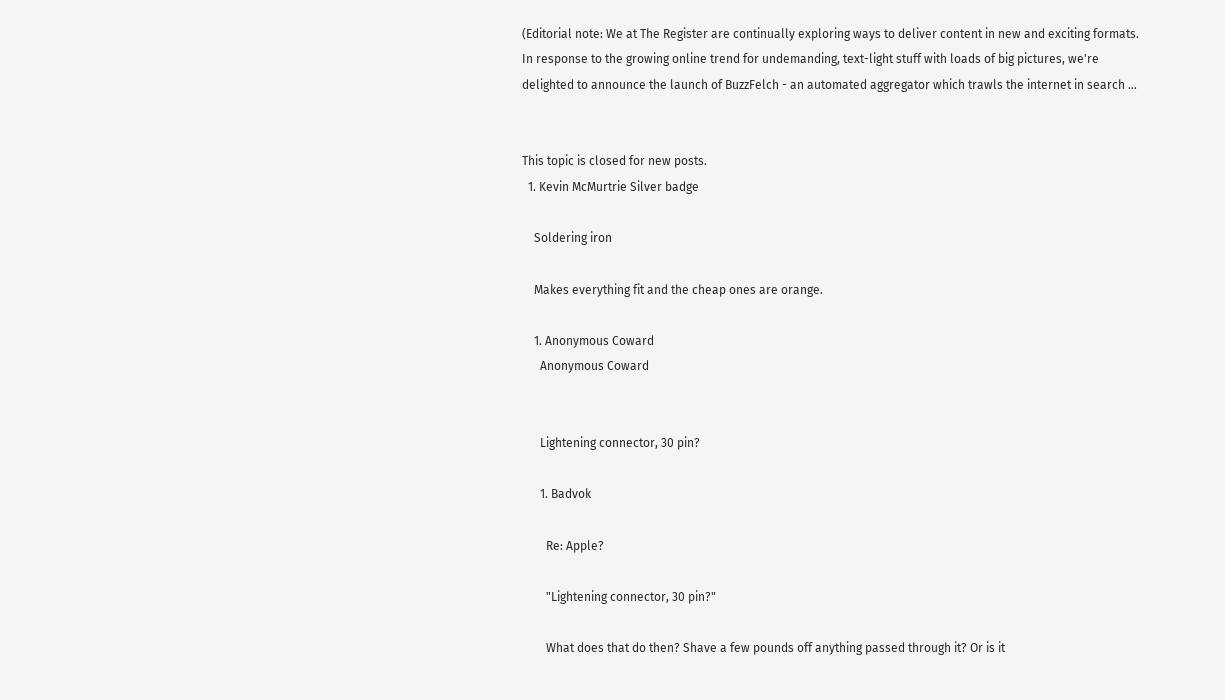(Editorial note: We at The Register are continually exploring ways to deliver content in new and exciting formats. In response to the growing online trend for undemanding, text-light stuff with loads of big pictures, we're delighted to announce the launch of BuzzFelch - an automated aggregator which trawls the internet in search …


This topic is closed for new posts.
  1. Kevin McMurtrie Silver badge

    Soldering iron

    Makes everything fit and the cheap ones are orange.

    1. Anonymous Coward
      Anonymous Coward


      Lightening connector, 30 pin?

      1. Badvok

        Re: Apple?

        "Lightening connector, 30 pin?"

        What does that do then? Shave a few pounds off anything passed through it? Or is it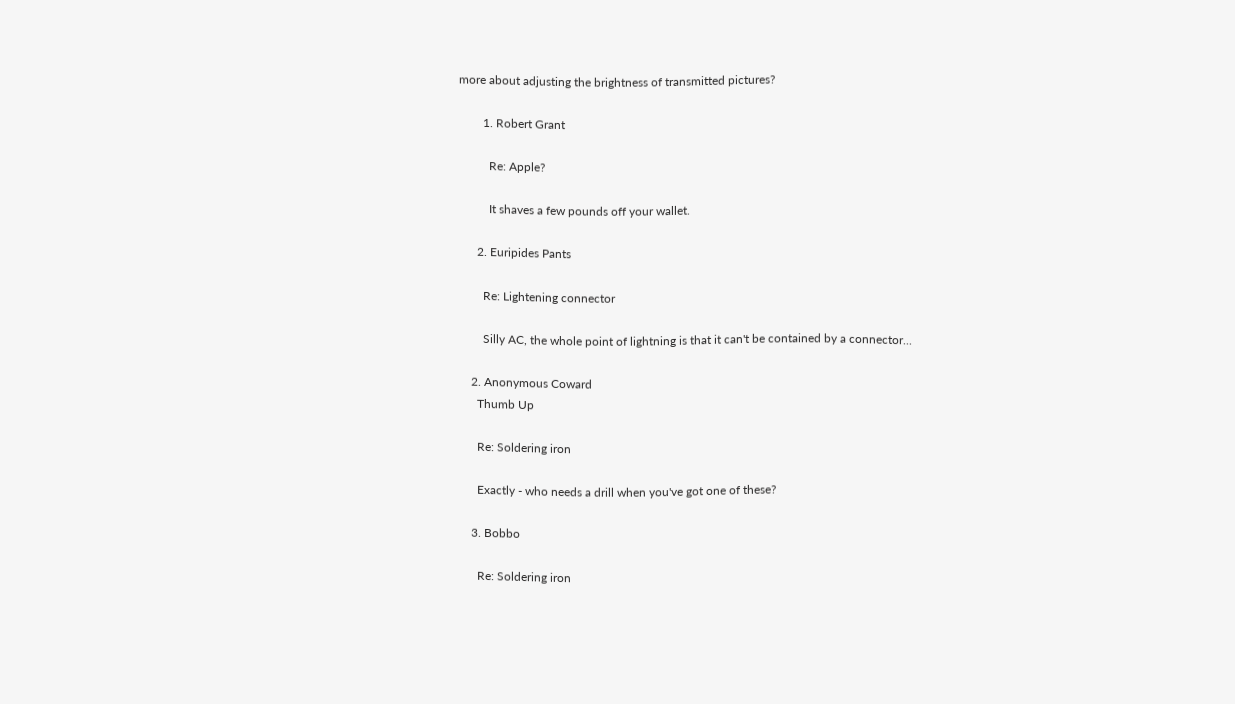more about adjusting the brightness of transmitted pictures?

        1. Robert Grant

          Re: Apple?

          It shaves a few pounds off your wallet.

      2. Euripides Pants

        Re: Lightening connector

        Silly AC, the whole point of lightning is that it can't be contained by a connector...

    2. Anonymous Coward
      Thumb Up

      Re: Soldering iron

      Exactly - who needs a drill when you've got one of these?

    3. Bobbo

      Re: Soldering iron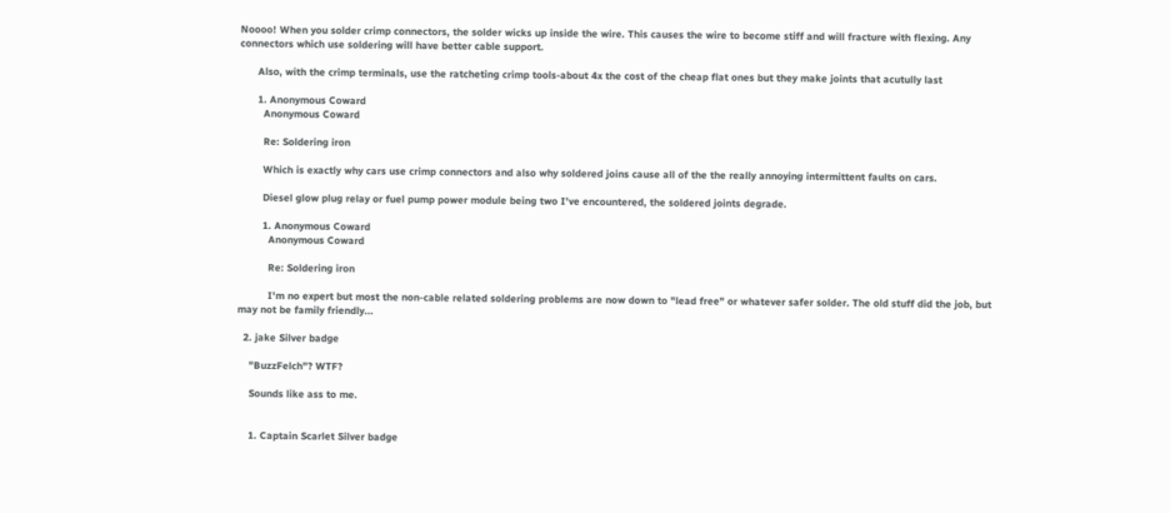Noooo! When you solder crimp connectors, the solder wicks up inside the wire. This causes the wire to become stiff and will fracture with flexing. Any connectors which use soldering will have better cable support.

      Also, with the crimp terminals, use the ratcheting crimp tools-about 4x the cost of the cheap flat ones but they make joints that acutully last

      1. Anonymous Coward
        Anonymous Coward

        Re: Soldering iron

        Which is exactly why cars use crimp connectors and also why soldered joins cause all of the the really annoying intermittent faults on cars.

        Diesel glow plug relay or fuel pump power module being two I've encountered, the soldered joints degrade.

        1. Anonymous Coward
          Anonymous Coward

          Re: Soldering iron

          I'm no expert but most the non-cable related soldering problems are now down to "lead free" or whatever safer solder. The old stuff did the job, but may not be family friendly...

  2. jake Silver badge

    "BuzzFelch"? WTF?

    Sounds like ass to me.


    1. Captain Scarlet Silver badge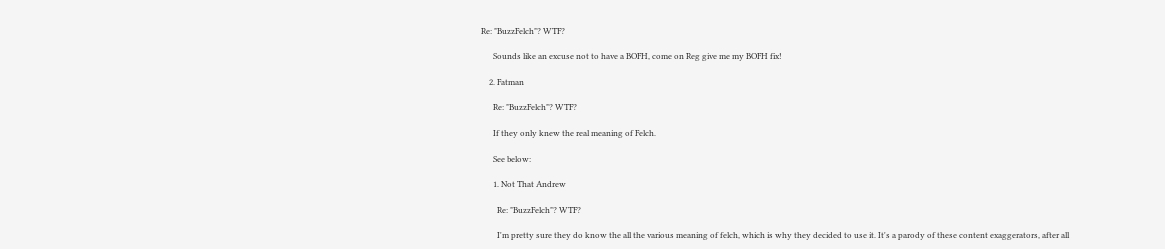Re: "BuzzFelch"? WTF?

      Sounds like an excuse not to have a BOFH, come on Reg give me my BOFH fix!

    2. Fatman

      Re: "BuzzFelch"? WTF?

      If they only knew the real meaning of Felch.

      See below:

      1. Not That Andrew

        Re: "BuzzFelch"? WTF?

        I'm pretty sure they do know the all the various meaning of felch, which is why they decided to use it. It's a parody of these content exaggerators, after all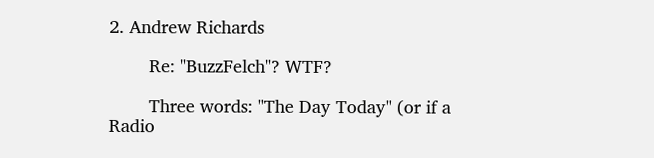2. Andrew Richards

        Re: "BuzzFelch"? WTF?

        Three words: "The Day Today" (or if a Radio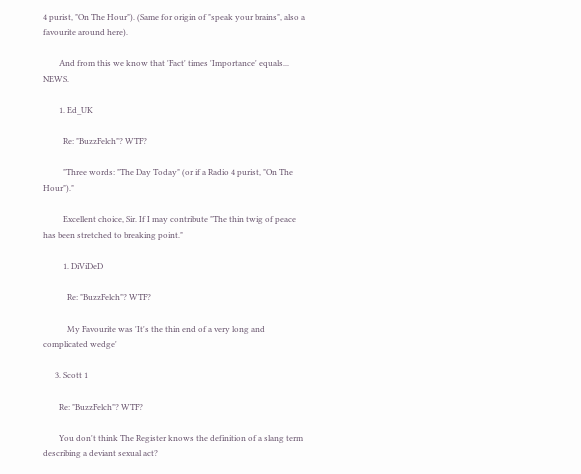4 purist, "On The Hour"). (Same for origin of "speak your brains", also a favourite around here).

        And from this we know that 'Fact' times 'Importance' equals... NEWS.

        1. Ed_UK

          Re: "BuzzFelch"? WTF?

          "Three words: "The Day Today" (or if a Radio 4 purist, "On The Hour")."

          Excellent choice, Sir. If I may contribute "The thin twig of peace has been stretched to breaking point."

          1. DiViDeD

            Re: "BuzzFelch"? WTF?

            My Favourite was 'It's the thin end of a very long and complicated wedge'

      3. Scott 1

        Re: "BuzzFelch"? WTF?

        You don't think The Register knows the definition of a slang term describing a deviant sexual act?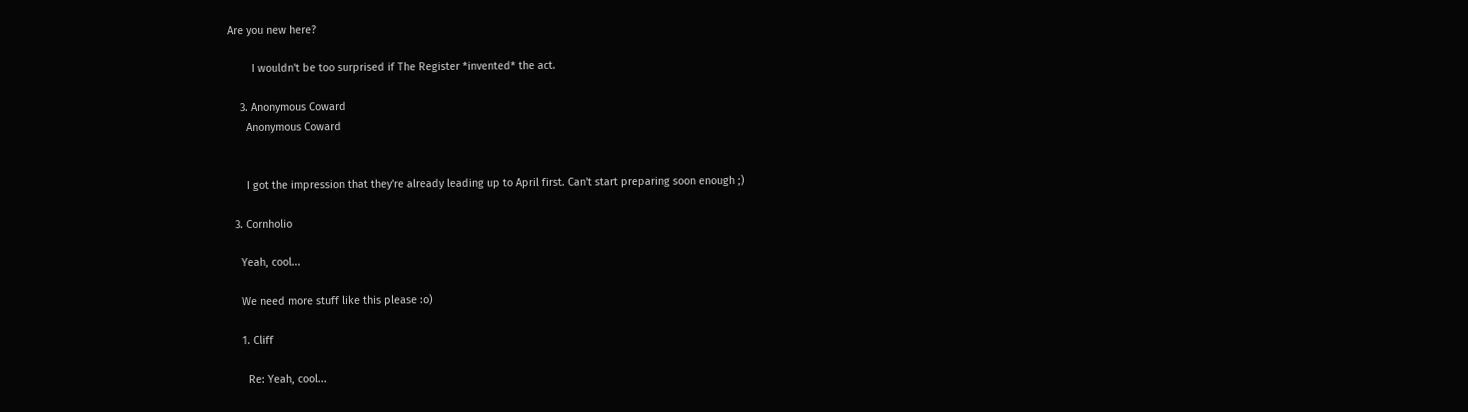Are you new here?

        I wouldn't be too surprised if The Register *invented* the act.

    3. Anonymous Coward
      Anonymous Coward


      I got the impression that they're already leading up to April first. Can't start preparing soon enough ;)

  3. Cornholio

    Yeah, cool...

    We need more stuff like this please :o)

    1. Cliff

      Re: Yeah, cool...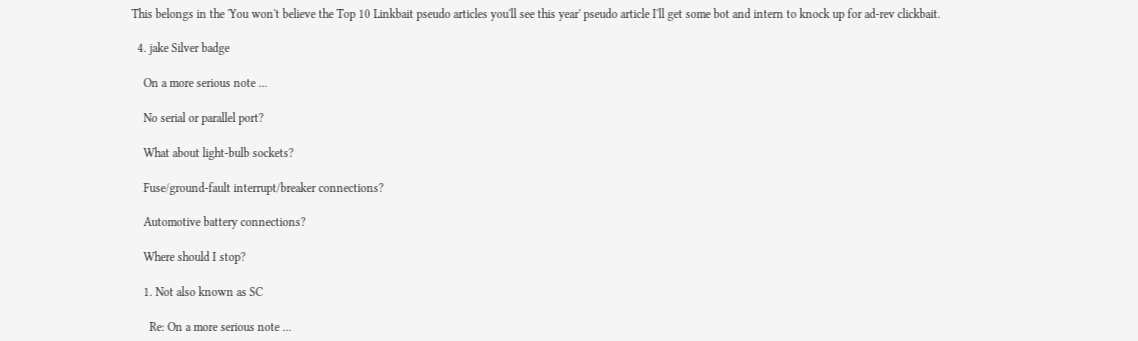This belongs in the 'You won't believe the Top 10 Linkbait pseudo articles you'll see this year' pseudo article I'll get some bot and intern to knock up for ad-rev clickbait.

  4. jake Silver badge

    On a more serious note ...

    No serial or parallel port?

    What about light-bulb sockets?

    Fuse/ground-fault interrupt/breaker connections?

    Automotive battery connections?

    Where should I stop?

    1. Not also known as SC

      Re: On a more serious note ...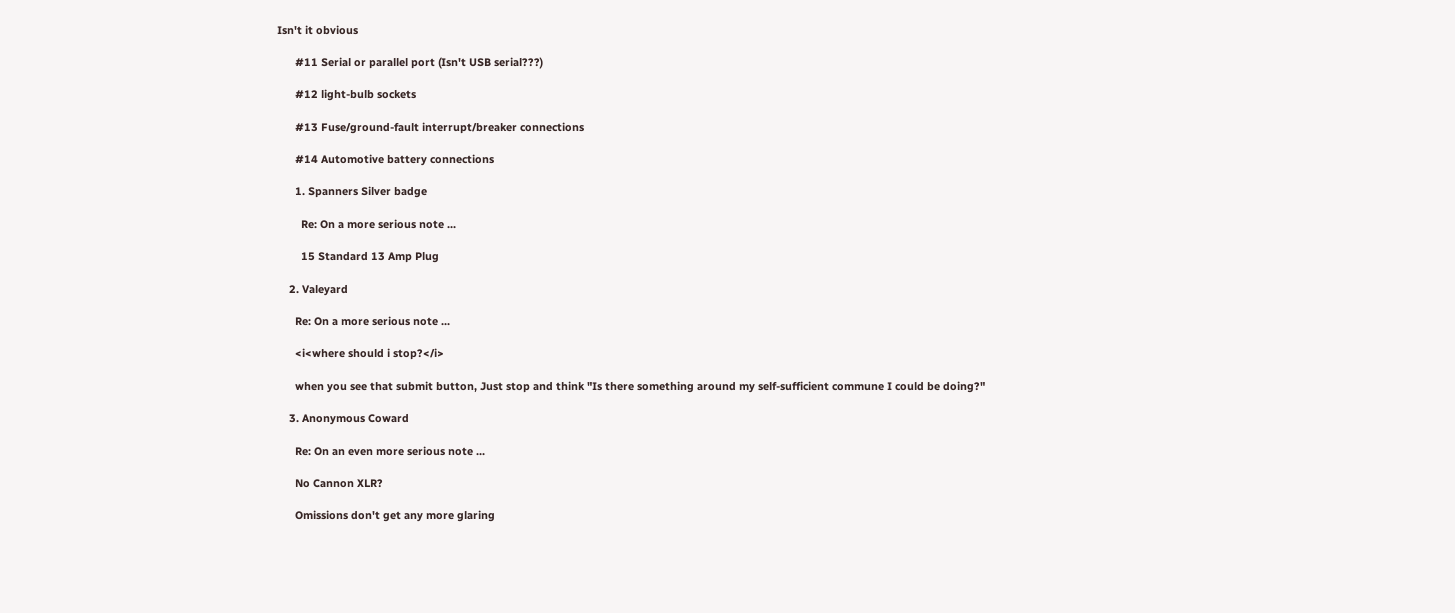Isn't it obvious

      #11 Serial or parallel port (Isn't USB serial???)

      #12 light-bulb sockets

      #13 Fuse/ground-fault interrupt/breaker connections

      #14 Automotive battery connections

      1. Spanners Silver badge

        Re: On a more serious note ...

        15 Standard 13 Amp Plug

    2. Valeyard

      Re: On a more serious note ...

      <i<where should i stop?</i>

      when you see that submit button, Just stop and think "Is there something around my self-sufficient commune I could be doing?"

    3. Anonymous Coward

      Re: On an even more serious note ...

      No Cannon XLR?

      Omissions don't get any more glaring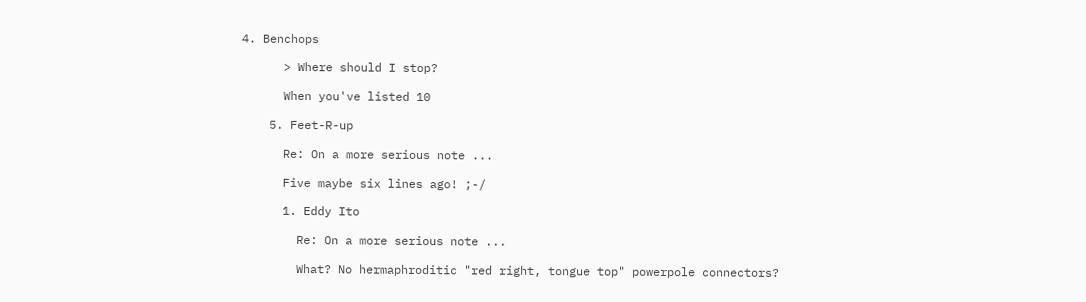4. Benchops

      > Where should I stop?

      When you've listed 10

    5. Feet-R-up

      Re: On a more serious note ...

      Five maybe six lines ago! ;-/

      1. Eddy Ito

        Re: On a more serious note ...

        What? No hermaphroditic "red right, tongue top" powerpole connectors?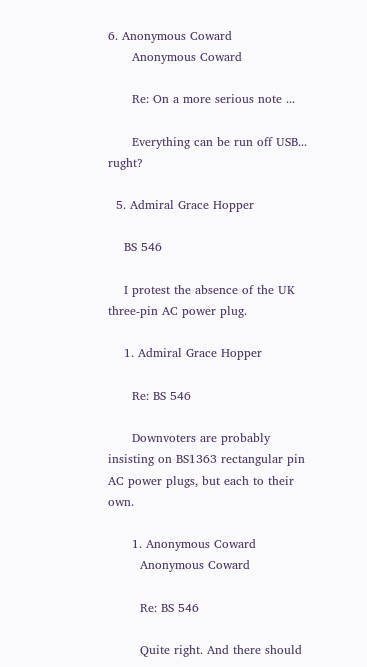6. Anonymous Coward
      Anonymous Coward

      Re: On a more serious note ...

      Everything can be run off USB... rught?

  5. Admiral Grace Hopper

    BS 546

    I protest the absence of the UK three-pin AC power plug.

    1. Admiral Grace Hopper

      Re: BS 546

      Downvoters are probably insisting on BS1363 rectangular pin AC power plugs, but each to their own.

      1. Anonymous Coward
        Anonymous Coward

        Re: BS 546

        Quite right. And there should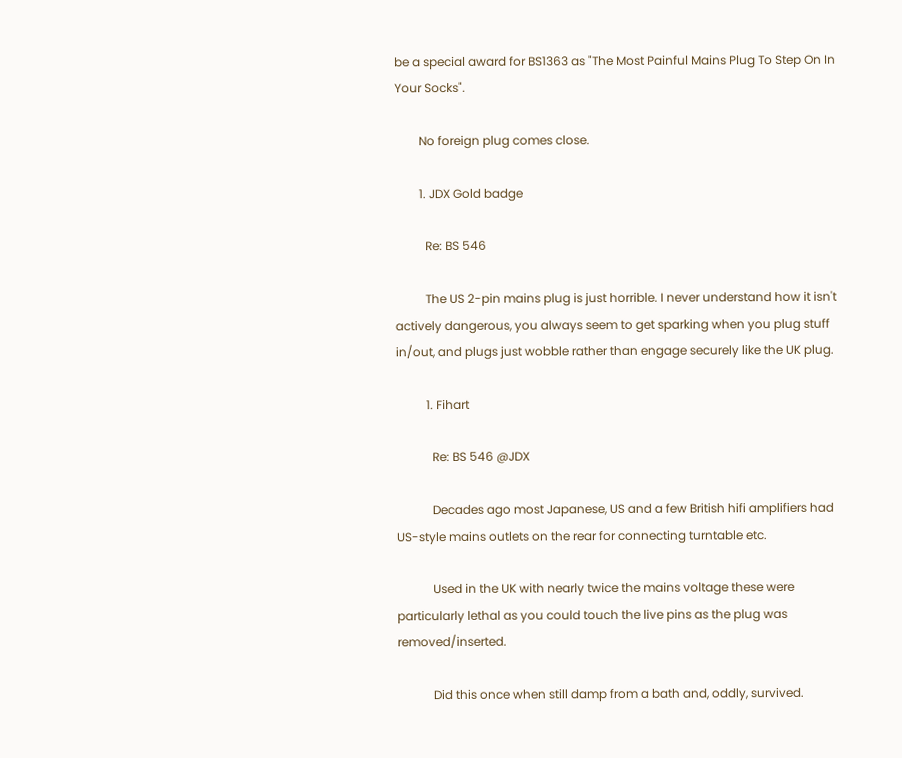be a special award for BS1363 as "The Most Painful Mains Plug To Step On In Your Socks".

        No foreign plug comes close.

        1. JDX Gold badge

          Re: BS 546

          The US 2-pin mains plug is just horrible. I never understand how it isn't actively dangerous, you always seem to get sparking when you plug stuff in/out, and plugs just wobble rather than engage securely like the UK plug.

          1. Fihart

            Re: BS 546 @JDX

            Decades ago most Japanese, US and a few British hifi amplifiers had US-style mains outlets on the rear for connecting turntable etc.

            Used in the UK with nearly twice the mains voltage these were particularly lethal as you could touch the live pins as the plug was removed/inserted.

            Did this once when still damp from a bath and, oddly, survived.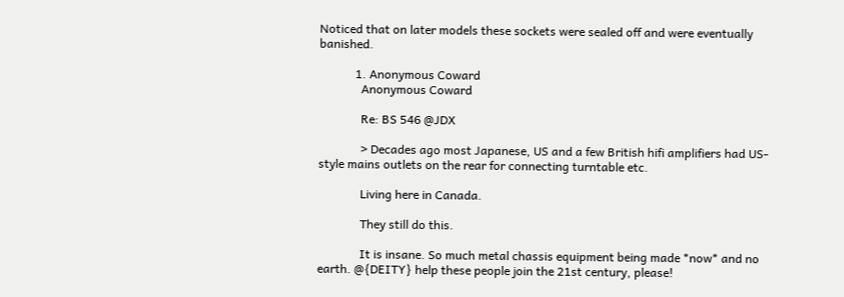Noticed that on later models these sockets were sealed off and were eventually banished.

            1. Anonymous Coward
              Anonymous Coward

              Re: BS 546 @JDX

              > Decades ago most Japanese, US and a few British hifi amplifiers had US-style mains outlets on the rear for connecting turntable etc.

              Living here in Canada.

              They still do this.

              It is insane. So much metal chassis equipment being made *now* and no earth. @{DEITY} help these people join the 21st century, please!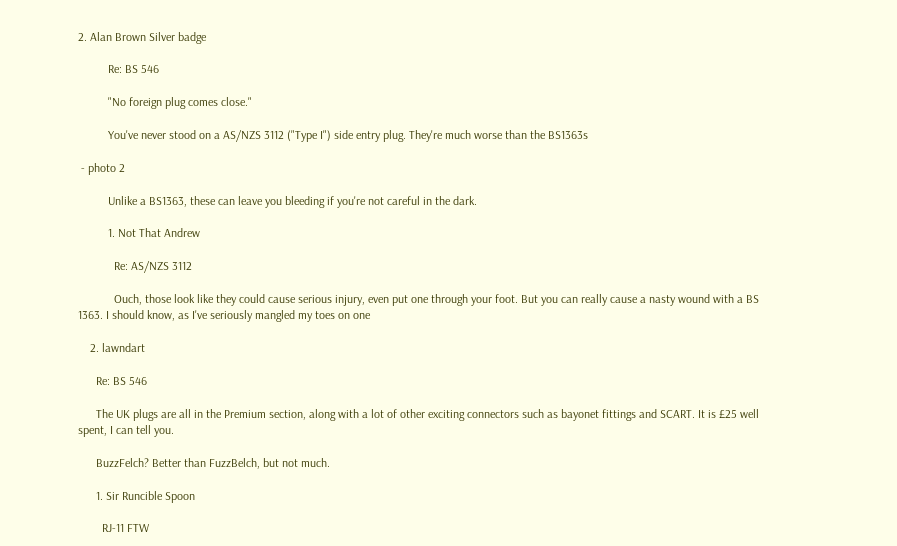2. Alan Brown Silver badge

          Re: BS 546

          "No foreign plug comes close."

          You've never stood on a AS/NZS 3112 ("Type I") side entry plug. They're much worse than the BS1363s

 - photo 2

          Unlike a BS1363, these can leave you bleeding if you're not careful in the dark.

          1. Not That Andrew

            Re: AS/NZS 3112

            Ouch, those look like they could cause serious injury, even put one through your foot. But you can really cause a nasty wound with a BS 1363. I should know, as I've seriously mangled my toes on one

    2. lawndart

      Re: BS 546

      The UK plugs are all in the Premium section, along with a lot of other exciting connectors such as bayonet fittings and SCART. It is £25 well spent, I can tell you.

      BuzzFelch? Better than FuzzBelch, but not much.

      1. Sir Runcible Spoon

        RJ-11 FTW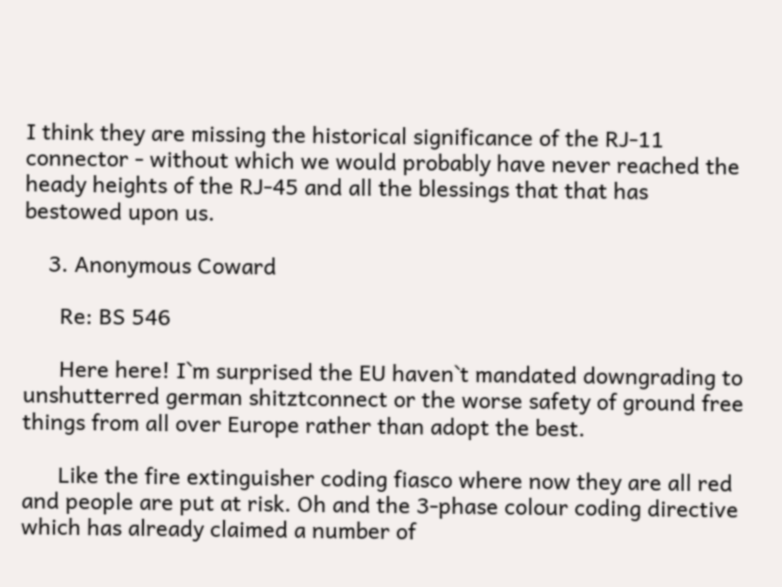I think they are missing the historical significance of the RJ-11 connector - without which we would probably have never reached the heady heights of the RJ-45 and all the blessings that that has bestowed upon us.

    3. Anonymous Coward

      Re: BS 546

      Here here! I`m surprised the EU haven`t mandated downgrading to unshutterred german shitztconnect or the worse safety of ground free things from all over Europe rather than adopt the best.

      Like the fire extinguisher coding fiasco where now they are all red and people are put at risk. Oh and the 3-phase colour coding directive which has already claimed a number of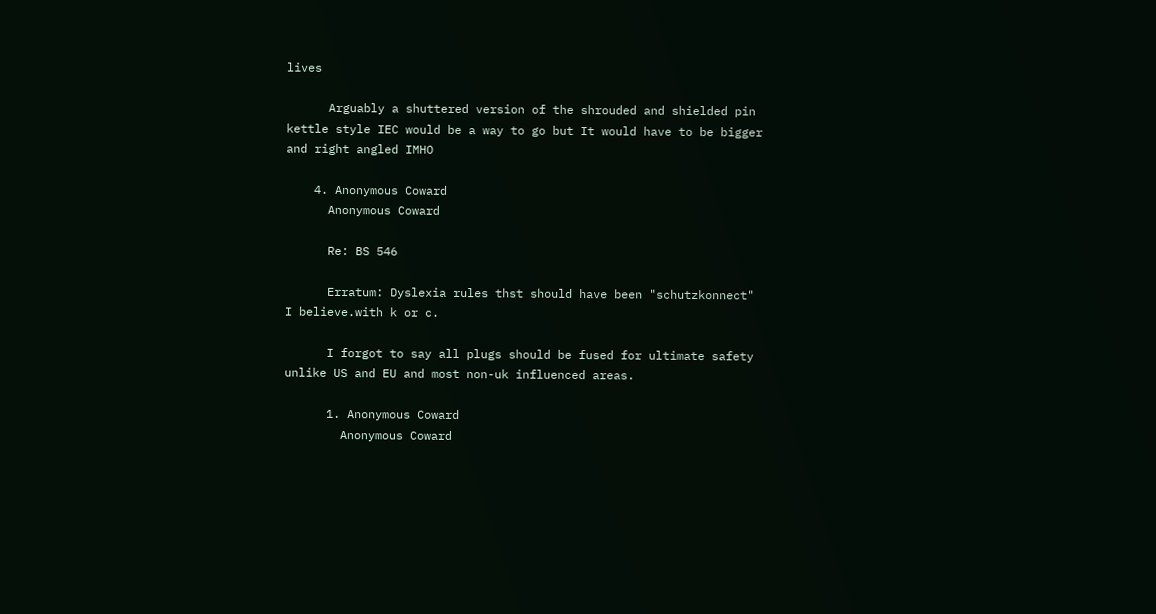lives

      Arguably a shuttered version of the shrouded and shielded pin kettle style IEC would be a way to go but It would have to be bigger and right angled IMHO

    4. Anonymous Coward
      Anonymous Coward

      Re: BS 546

      Erratum: Dyslexia rules thst should have been "schutzkonnect" I believe.with k or c.

      I forgot to say all plugs should be fused for ultimate safety unlike US and EU and most non-uk influenced areas.

      1. Anonymous Coward
        Anonymous Coward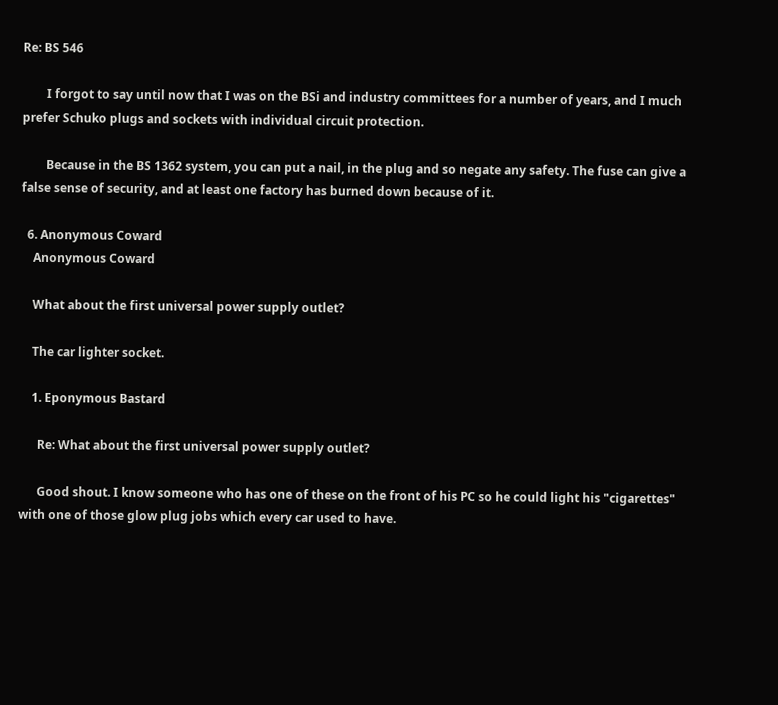Re: BS 546

        I forgot to say until now that I was on the BSi and industry committees for a number of years, and I much prefer Schuko plugs and sockets with individual circuit protection.

        Because in the BS 1362 system, you can put a nail, in the plug and so negate any safety. The fuse can give a false sense of security, and at least one factory has burned down because of it.

  6. Anonymous Coward
    Anonymous Coward

    What about the first universal power supply outlet?

    The car lighter socket.

    1. Eponymous Bastard

      Re: What about the first universal power supply outlet?

      Good shout. I know someone who has one of these on the front of his PC so he could light his "cigarettes" with one of those glow plug jobs which every car used to have.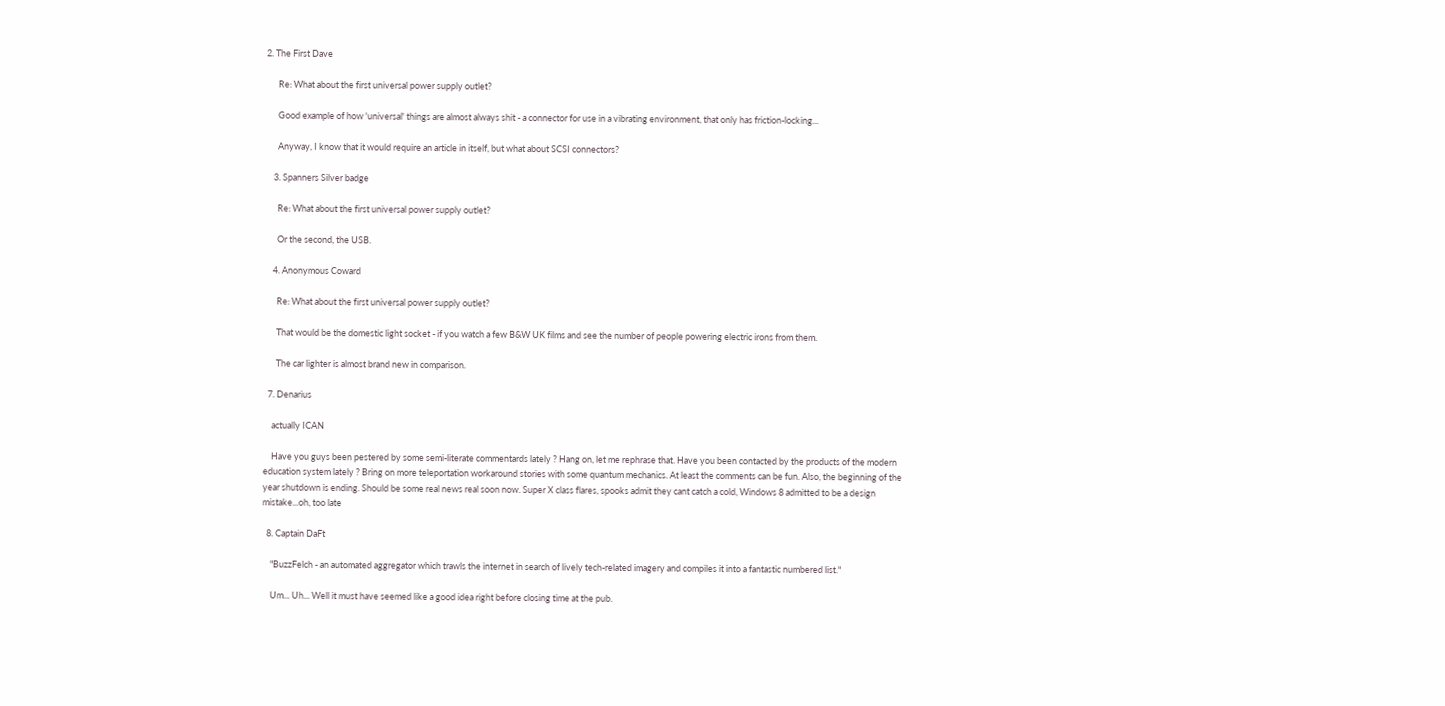2. The First Dave

      Re: What about the first universal power supply outlet?

      Good example of how 'universal' things are almost always shit - a connector for use in a vibrating environment, that only has friction-locking...

      Anyway, I know that it would require an article in itself, but what about SCSI connectors?

    3. Spanners Silver badge

      Re: What about the first universal power supply outlet?

      Or the second, the USB.

    4. Anonymous Coward

      Re: What about the first universal power supply outlet?

      That would be the domestic light socket - if you watch a few B&W UK films and see the number of people powering electric irons from them.

      The car lighter is almost brand new in comparison.

  7. Denarius

    actually ICAN

    Have you guys been pestered by some semi-literate commentards lately ? Hang on, let me rephrase that. Have you been contacted by the products of the modern education system lately ? Bring on more teleportation workaround stories with some quantum mechanics. At least the comments can be fun. Also, the beginning of the year shutdown is ending. Should be some real news real soon now. Super X class flares, spooks admit they cant catch a cold, Windows 8 admitted to be a design mistake...oh, too late

  8. Captain DaFt

    "BuzzFelch - an automated aggregator which trawls the internet in search of lively tech-related imagery and compiles it into a fantastic numbered list."

    Um... Uh... Well it must have seemed like a good idea right before closing time at the pub.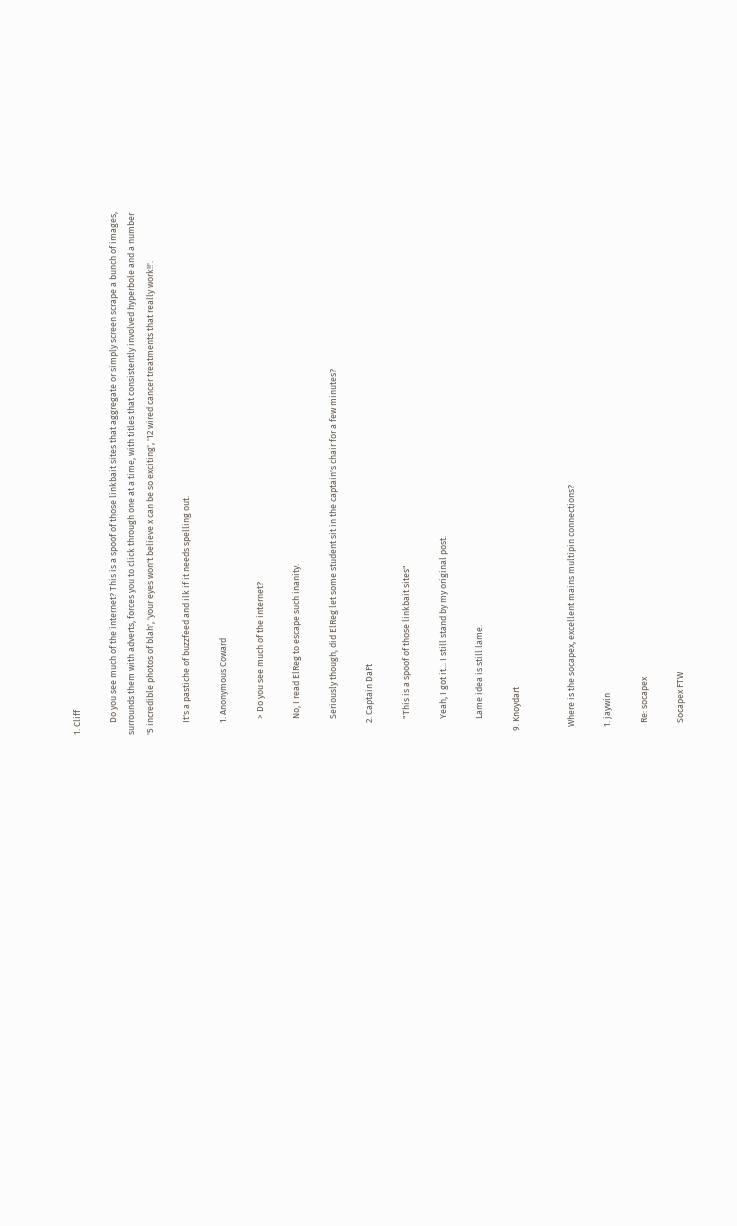1. Cliff

      Do you see much of the internet? This is a spoof of those linkbait sites that aggregate or simply screen scrape a bunch of images, surrounds them with adverts, forces you to click through one at a time, with titles that consistently involved hyperbole and a number '5 incredible photos of blah', 'your eyes won't believe x can be so exciting', '12 wired cancer treatments that really work!!'.

      It's a pastiche of buzzfeed and ilk if it needs spelling out.

      1. Anonymous Coward

        > Do you see much of the internet?

        No, I read ElReg to escape such inanity.

        Seriously though, did ElReg let some student sit in the captain's chair for a few minutes?

      2. Captain DaFt

        "This is a spoof of those linkbait sites"

        Yeah, I got it... I still stand by my original post.

        Lame idea is still lame.

  9. Knoydart


    Where is the socapex, excellent mains multipin connections?

    1. jaywin

      Re: socapex

      Socapex FTW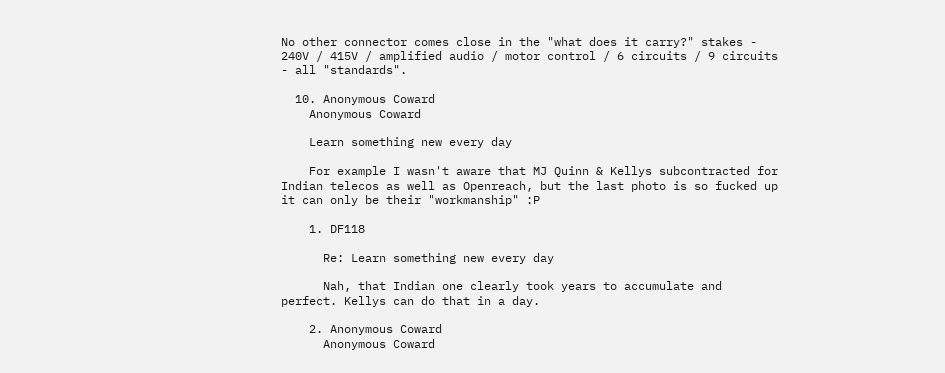No other connector comes close in the "what does it carry?" stakes - 240V / 415V / amplified audio / motor control / 6 circuits / 9 circuits - all "standards".

  10. Anonymous Coward
    Anonymous Coward

    Learn something new every day

    For example I wasn't aware that MJ Quinn & Kellys subcontracted for Indian telecos as well as Openreach, but the last photo is so fucked up it can only be their "workmanship" :P

    1. DF118

      Re: Learn something new every day

      Nah, that Indian one clearly took years to accumulate and perfect. Kellys can do that in a day.

    2. Anonymous Coward
      Anonymous Coward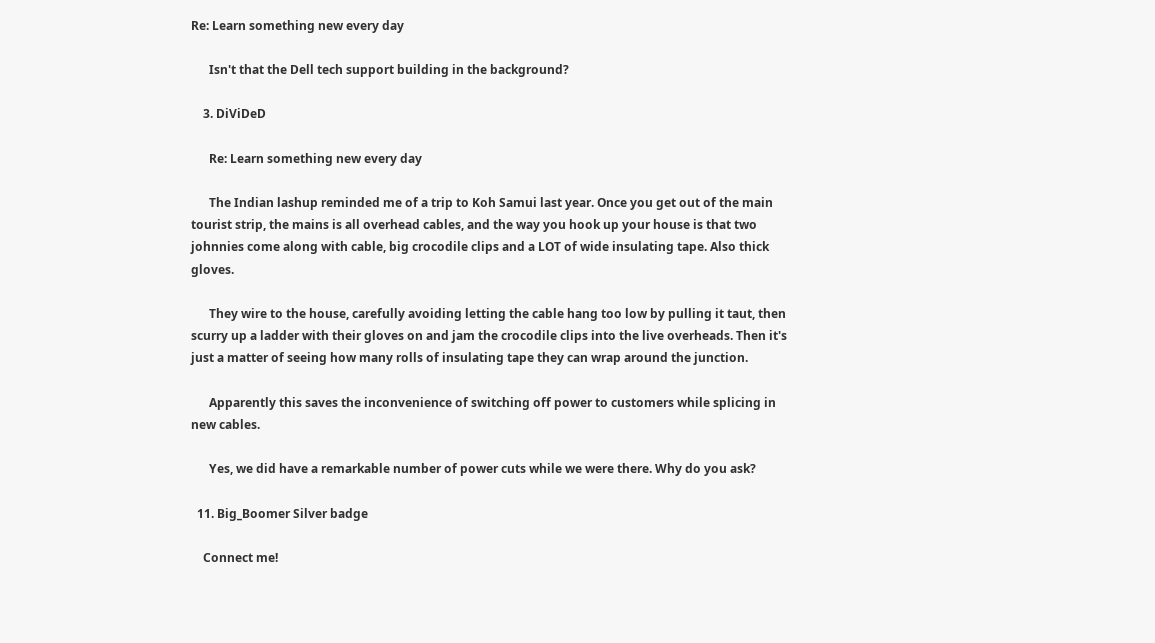Re: Learn something new every day

      Isn't that the Dell tech support building in the background?

    3. DiViDeD

      Re: Learn something new every day

      The Indian lashup reminded me of a trip to Koh Samui last year. Once you get out of the main tourist strip, the mains is all overhead cables, and the way you hook up your house is that two johnnies come along with cable, big crocodile clips and a LOT of wide insulating tape. Also thick gloves.

      They wire to the house, carefully avoiding letting the cable hang too low by pulling it taut, then scurry up a ladder with their gloves on and jam the crocodile clips into the live overheads. Then it's just a matter of seeing how many rolls of insulating tape they can wrap around the junction.

      Apparently this saves the inconvenience of switching off power to customers while splicing in new cables.

      Yes, we did have a remarkable number of power cuts while we were there. Why do you ask?

  11. Big_Boomer Silver badge

    Connect me!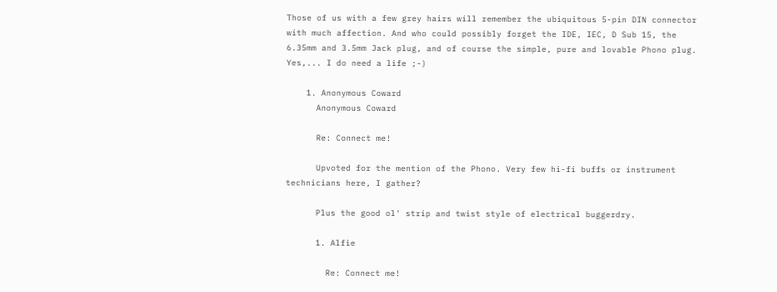Those of us with a few grey hairs will remember the ubiquitous 5-pin DIN connector with much affection. And who could possibly forget the IDE, IEC, D Sub 15, the 6.35mm and 3.5mm Jack plug, and of course the simple, pure and lovable Phono plug. Yes,... I do need a life ;-)

    1. Anonymous Coward
      Anonymous Coward

      Re: Connect me!

      Upvoted for the mention of the Phono. Very few hi-fi buffs or instrument technicians here, I gather?

      Plus the good ol' strip and twist style of electrical buggerdry.

      1. Alfie

        Re: Connect me!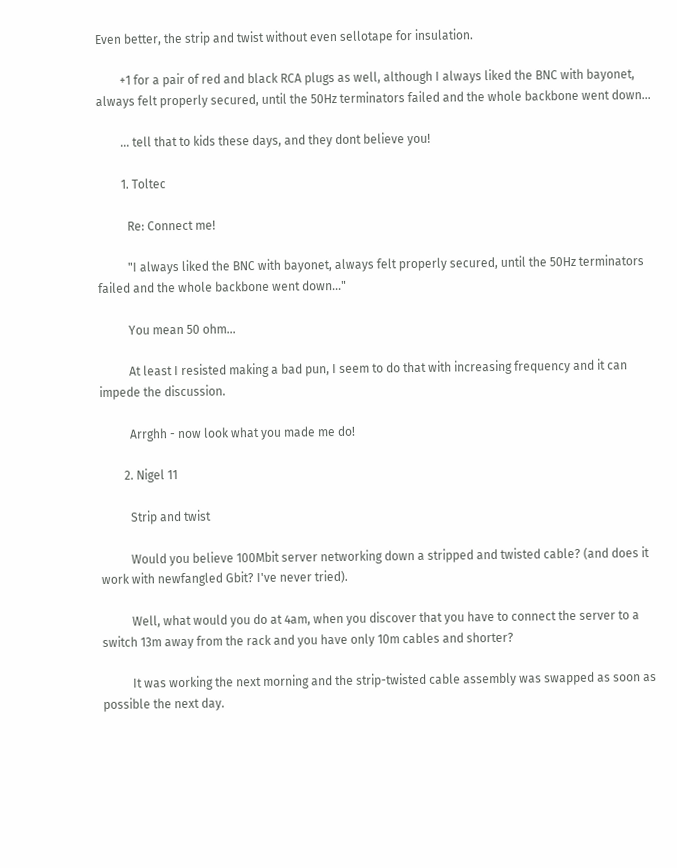Even better, the strip and twist without even sellotape for insulation.

        +1 for a pair of red and black RCA plugs as well, although I always liked the BNC with bayonet, always felt properly secured, until the 50Hz terminators failed and the whole backbone went down...

        ... tell that to kids these days, and they dont believe you!

        1. Toltec

          Re: Connect me!

          "I always liked the BNC with bayonet, always felt properly secured, until the 50Hz terminators failed and the whole backbone went down..."

          You mean 50 ohm...

          At least I resisted making a bad pun, I seem to do that with increasing frequency and it can impede the discussion.

          Arrghh - now look what you made me do!

        2. Nigel 11

          Strip and twist

          Would you believe 100Mbit server networking down a stripped and twisted cable? (and does it work with newfangled Gbit? I've never tried).

          Well, what would you do at 4am, when you discover that you have to connect the server to a switch 13m away from the rack and you have only 10m cables and shorter?

          It was working the next morning and the strip-twisted cable assembly was swapped as soon as possible the next day.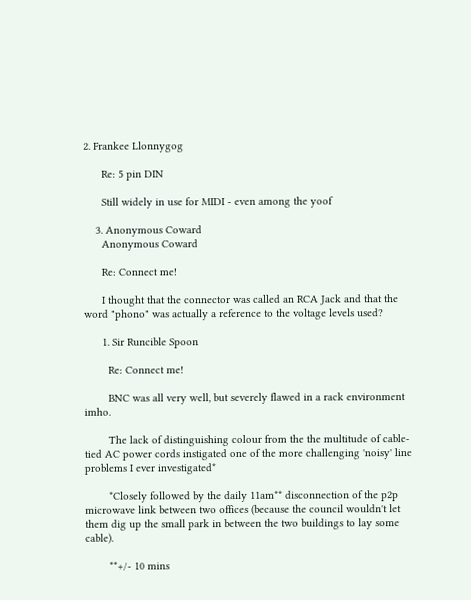2. Frankee Llonnygog

      Re: 5 pin DIN

      Still widely in use for MIDI - even among the yoof

    3. Anonymous Coward
      Anonymous Coward

      Re: Connect me!

      I thought that the connector was called an RCA Jack and that the word "phono" was actually a reference to the voltage levels used?

      1. Sir Runcible Spoon

        Re: Connect me!

        BNC was all very well, but severely flawed in a rack environment imho.

        The lack of distinguishing colour from the the multitude of cable-tied AC power cords instigated one of the more challenging 'noisy' line problems I ever investigated*

        *Closely followed by the daily 11am** disconnection of the p2p microwave link between two offices (because the council wouldn't let them dig up the small park in between the two buildings to lay some cable).

        **+/- 10 mins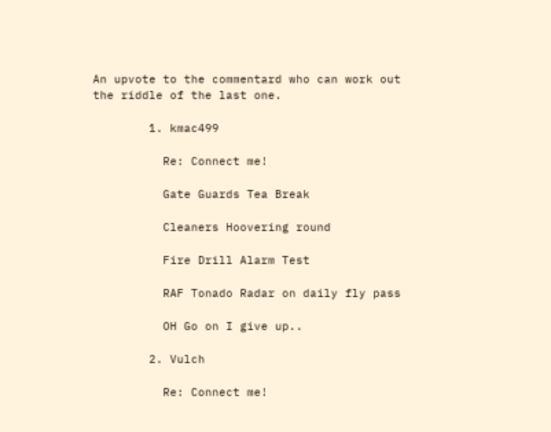An upvote to the commentard who can work out the riddle of the last one.

        1. kmac499

          Re: Connect me!

          Gate Guards Tea Break

          Cleaners Hoovering round

          Fire Drill Alarm Test

          RAF Tonado Radar on daily fly pass

          OH Go on I give up..

        2. Vulch

          Re: Connect me!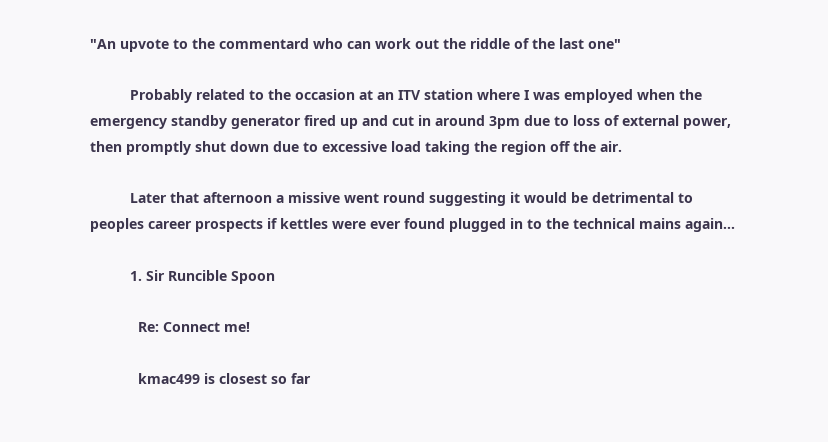"An upvote to the commentard who can work out the riddle of the last one"

          Probably related to the occasion at an ITV station where I was employed when the emergency standby generator fired up and cut in around 3pm due to loss of external power, then promptly shut down due to excessive load taking the region off the air.

          Later that afternoon a missive went round suggesting it would be detrimental to peoples career prospects if kettles were ever found plugged in to the technical mains again...

          1. Sir Runcible Spoon

            Re: Connect me!

            kmac499 is closest so far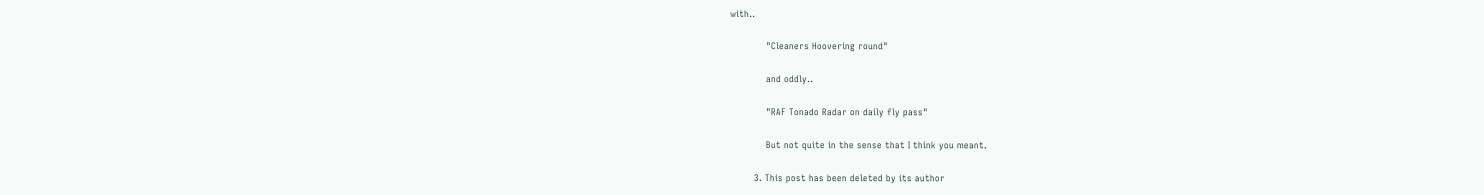with..

            "Cleaners Hoovering round"

            and oddly..

            "RAF Tonado Radar on daily fly pass"

            But not quite in the sense that I think you meant.

        3. This post has been deleted by its author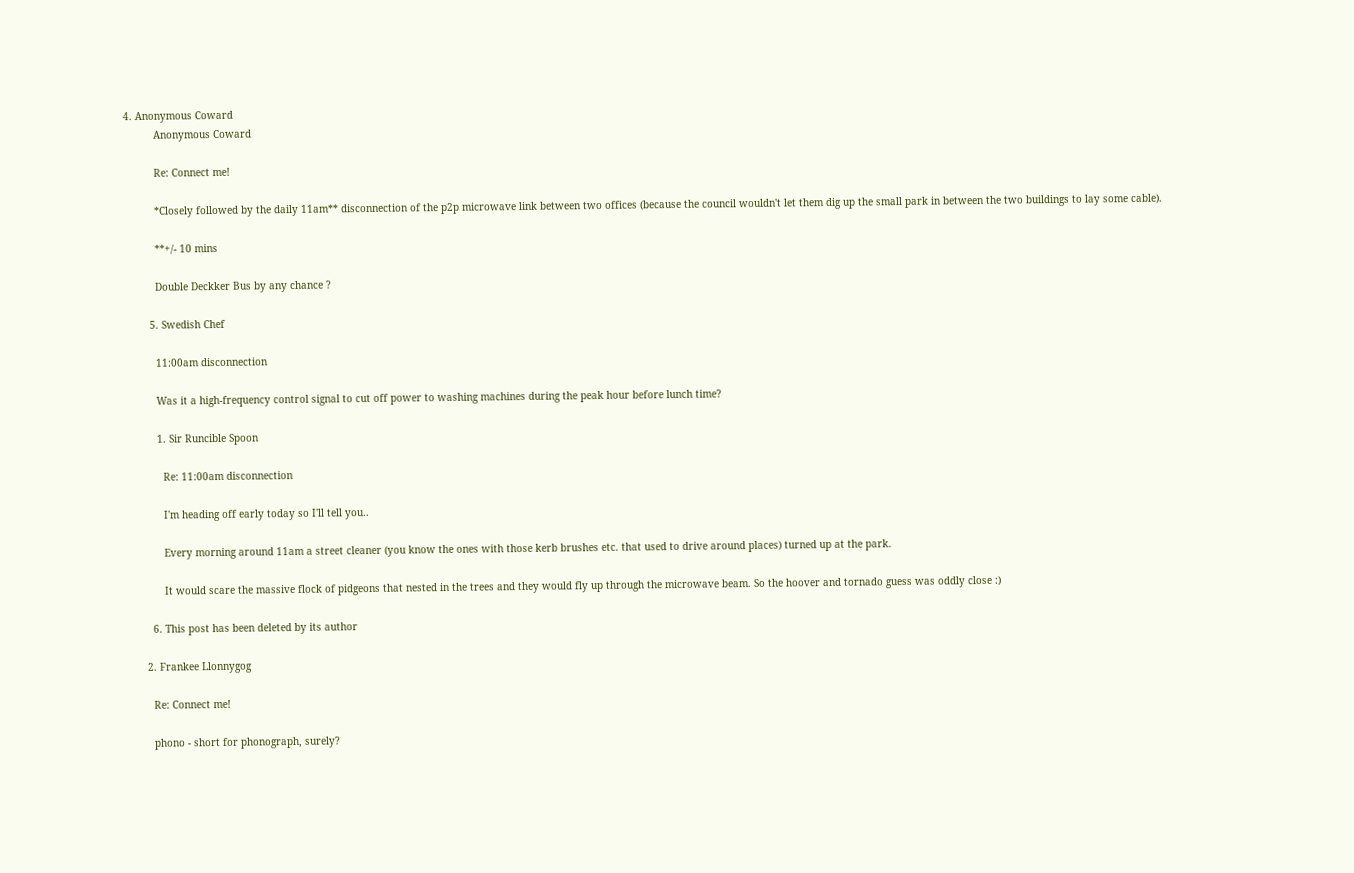4. Anonymous Coward
          Anonymous Coward

          Re: Connect me!

          *Closely followed by the daily 11am** disconnection of the p2p microwave link between two offices (because the council wouldn't let them dig up the small park in between the two buildings to lay some cable).

          **+/- 10 mins

          Double Deckker Bus by any chance ?

        5. Swedish Chef

          11:00am disconnection

          Was it a high-frequency control signal to cut off power to washing machines during the peak hour before lunch time?

          1. Sir Runcible Spoon

            Re: 11:00am disconnection

            I'm heading off early today so I'll tell you..

            Every morning around 11am a street cleaner (you know the ones with those kerb brushes etc. that used to drive around places) turned up at the park.

            It would scare the massive flock of pidgeons that nested in the trees and they would fly up through the microwave beam. So the hoover and tornado guess was oddly close :)

        6. This post has been deleted by its author

      2. Frankee Llonnygog

        Re: Connect me!

        phono - short for phonograph, surely?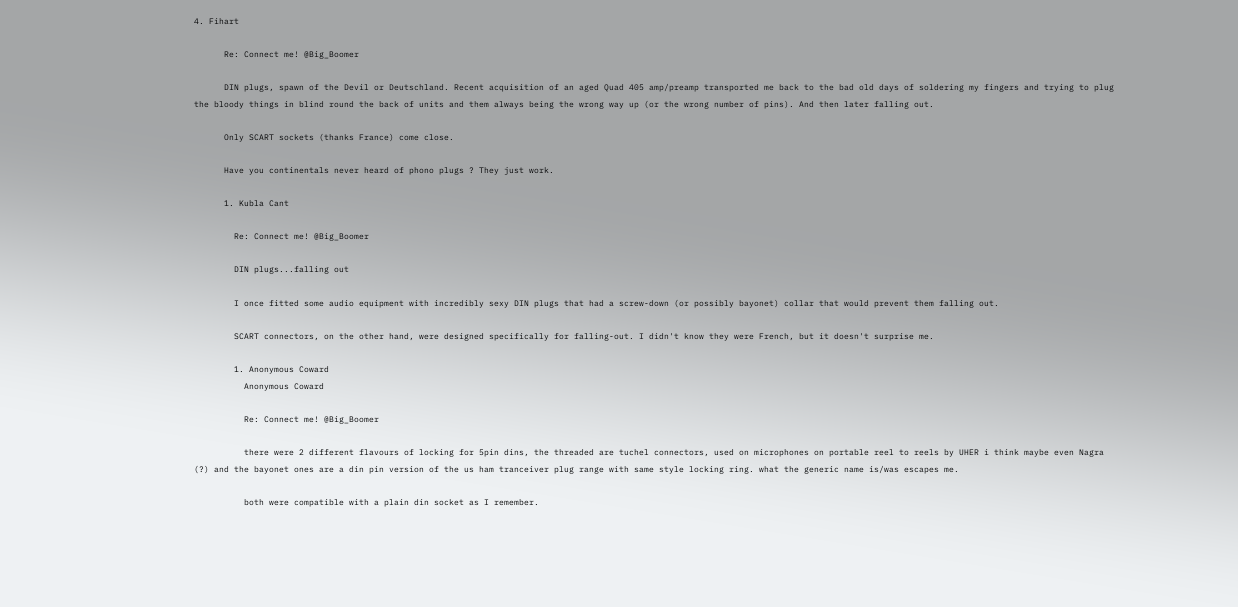4. Fihart

      Re: Connect me! @Big_Boomer

      DIN plugs, spawn of the Devil or Deutschland. Recent acquisition of an aged Quad 405 amp/preamp transported me back to the bad old days of soldering my fingers and trying to plug the bloody things in blind round the back of units and them always being the wrong way up (or the wrong number of pins). And then later falling out.

      Only SCART sockets (thanks France) come close.

      Have you continentals never heard of phono plugs ? They just work.

      1. Kubla Cant

        Re: Connect me! @Big_Boomer

        DIN plugs...falling out

        I once fitted some audio equipment with incredibly sexy DIN plugs that had a screw-down (or possibly bayonet) collar that would prevent them falling out.

        SCART connectors, on the other hand, were designed specifically for falling-out. I didn't know they were French, but it doesn't surprise me.

        1. Anonymous Coward
          Anonymous Coward

          Re: Connect me! @Big_Boomer

          there were 2 different flavours of locking for 5pin dins, the threaded are tuchel connectors, used on microphones on portable reel to reels by UHER i think maybe even Nagra (?) and the bayonet ones are a din pin version of the us ham tranceiver plug range with same style locking ring. what the generic name is/was escapes me.

          both were compatible with a plain din socket as I remember.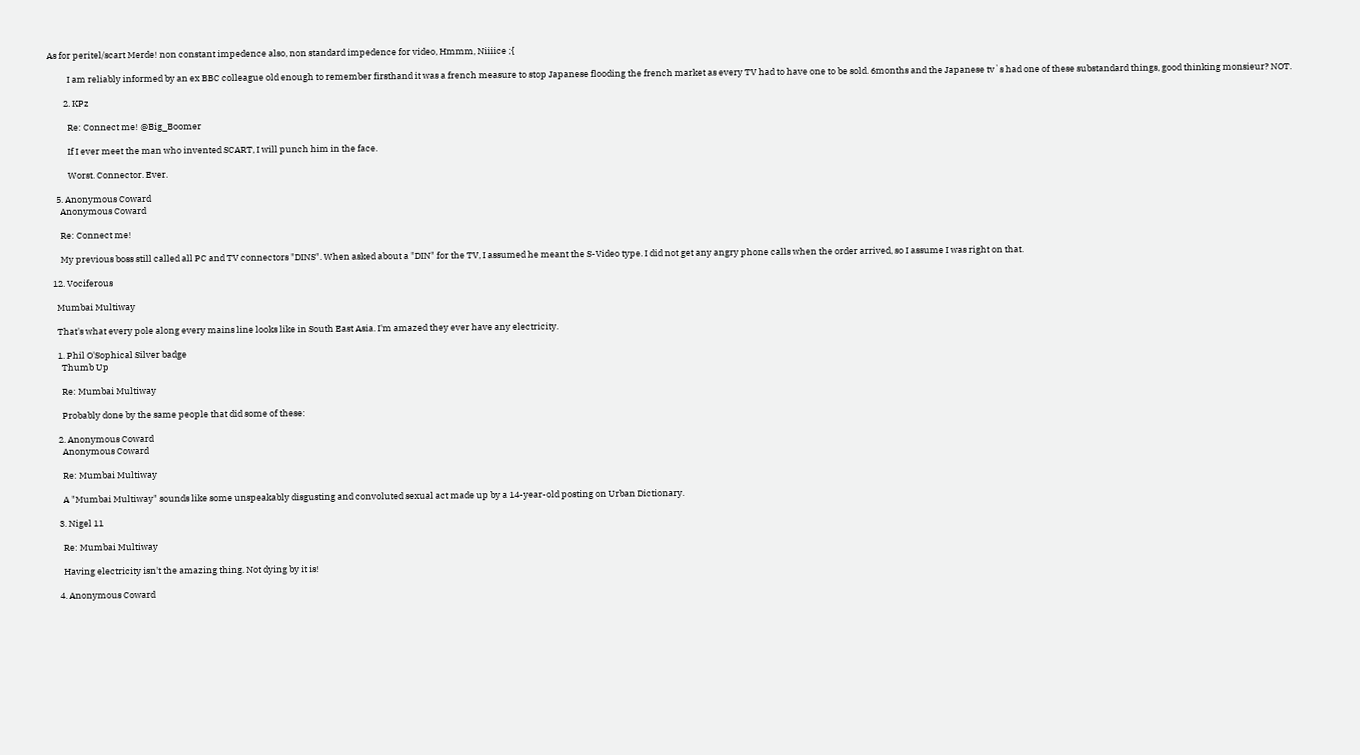As for peritel/scart Merde! non constant impedence also, non standard impedence for video, Hmmm, Niiiice ;{

          I am reliably informed by an ex BBC colleague old enough to remember firsthand it was a french measure to stop Japanese flooding the french market as every TV had to have one to be sold. 6months and the Japanese tv`s had one of these substandard things, good thinking monsieur? NOT.

        2. KPz

          Re: Connect me! @Big_Boomer

          If I ever meet the man who invented SCART, I will punch him in the face.

          Worst. Connector. Ever.

    5. Anonymous Coward
      Anonymous Coward

      Re: Connect me!

      My previous boss still called all PC and TV connectors "DINS". When asked about a "DIN" for the TV, I assumed he meant the S-Video type. I did not get any angry phone calls when the order arrived, so I assume I was right on that.

  12. Vociferous

    Mumbai Multiway

    That's what every pole along every mains line looks like in South East Asia. I'm amazed they ever have any electricity.

    1. Phil O'Sophical Silver badge
      Thumb Up

      Re: Mumbai Multiway

      Probably done by the same people that did some of these:

    2. Anonymous Coward
      Anonymous Coward

      Re: Mumbai Multiway

      A "Mumbai Multiway" sounds like some unspeakably disgusting and convoluted sexual act made up by a 14-year-old posting on Urban Dictionary.

    3. Nigel 11

      Re: Mumbai Multiway

      Having electricity isn't the amazing thing. Not dying by it is!

    4. Anonymous Coward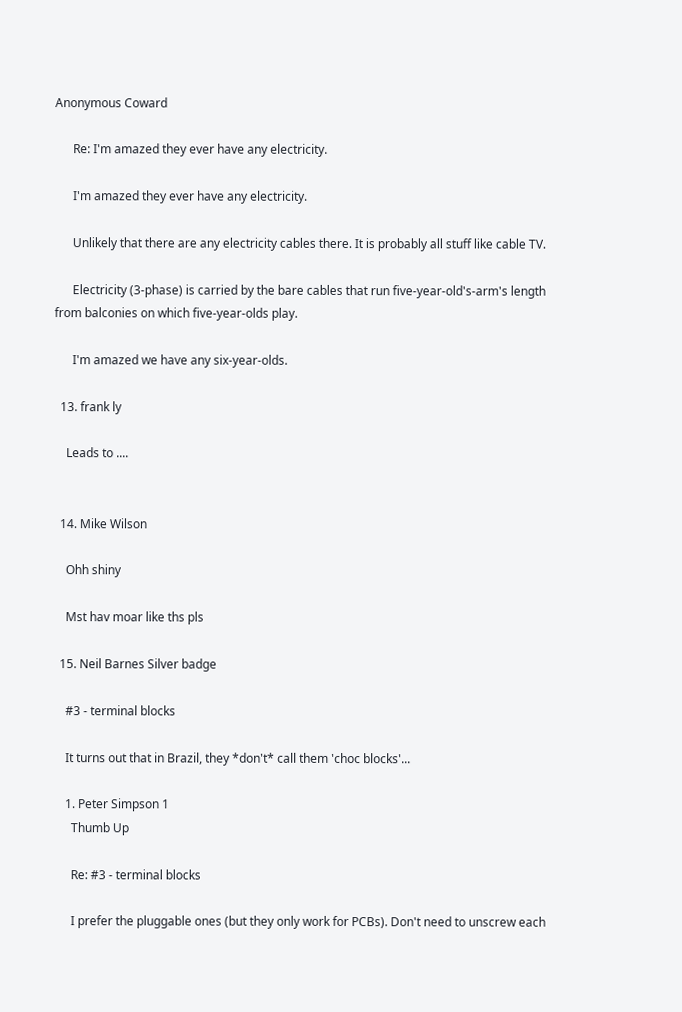Anonymous Coward

      Re: I'm amazed they ever have any electricity.

      I'm amazed they ever have any electricity.

      Unlikely that there are any electricity cables there. It is probably all stuff like cable TV.

      Electricity (3-phase) is carried by the bare cables that run five-year-old's-arm's length from balconies on which five-year-olds play.

      I'm amazed we have any six-year-olds.

  13. frank ly

    Leads to ....


  14. Mike Wilson

    Ohh shiny

    Mst hav moar like ths pls

  15. Neil Barnes Silver badge

    #3 - terminal blocks

    It turns out that in Brazil, they *don't* call them 'choc blocks'...

    1. Peter Simpson 1
      Thumb Up

      Re: #3 - terminal blocks

      I prefer the pluggable ones (but they only work for PCBs). Don't need to unscrew each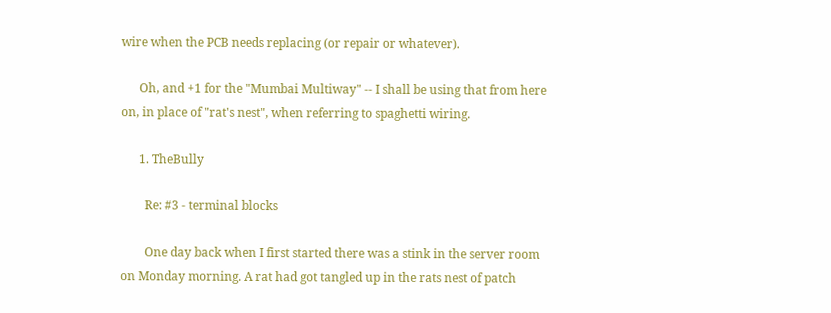wire when the PCB needs replacing (or repair or whatever).

      Oh, and +1 for the "Mumbai Multiway" -- I shall be using that from here on, in place of "rat's nest", when referring to spaghetti wiring.

      1. TheBully

        Re: #3 - terminal blocks

        One day back when I first started there was a stink in the server room on Monday morning. A rat had got tangled up in the rats nest of patch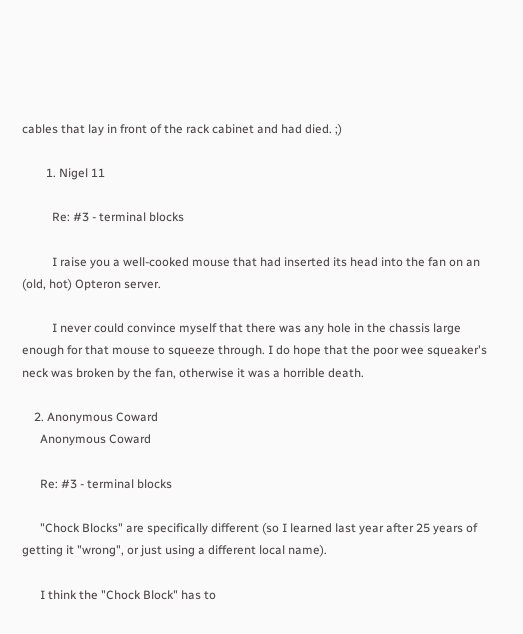cables that lay in front of the rack cabinet and had died. ;)

        1. Nigel 11

          Re: #3 - terminal blocks

          I raise you a well-cooked mouse that had inserted its head into the fan on an (old, hot) Opteron server.

          I never could convince myself that there was any hole in the chassis large enough for that mouse to squeeze through. I do hope that the poor wee squeaker's neck was broken by the fan, otherwise it was a horrible death.

    2. Anonymous Coward
      Anonymous Coward

      Re: #3 - terminal blocks

      "Chock Blocks" are specifically different (so I learned last year after 25 years of getting it "wrong", or just using a different local name).

      I think the "Chock Block" has to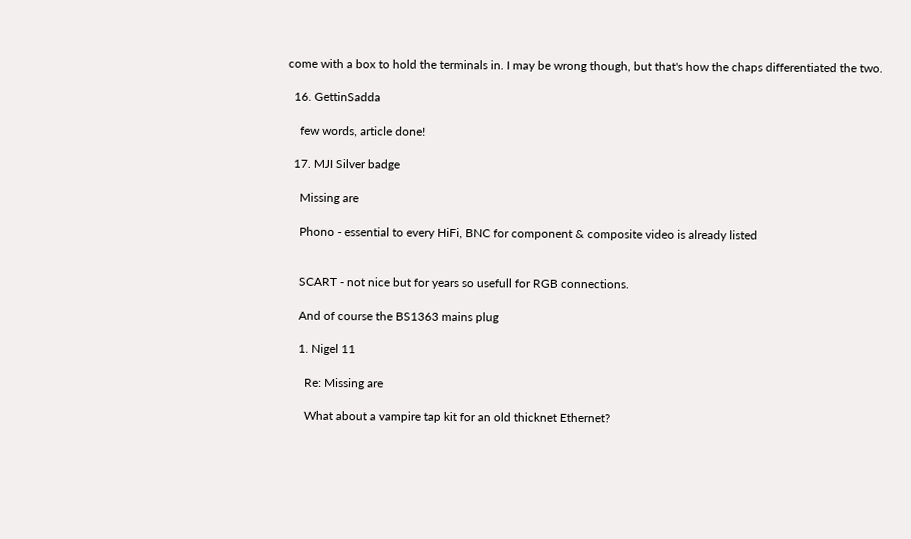come with a box to hold the terminals in. I may be wrong though, but that's how the chaps differentiated the two.

  16. GettinSadda

    few words, article done!

  17. MJI Silver badge

    Missing are

    Phono - essential to every HiFi, BNC for component & composite video is already listed


    SCART - not nice but for years so usefull for RGB connections.

    And of course the BS1363 mains plug

    1. Nigel 11

      Re: Missing are

      What about a vampire tap kit for an old thicknet Ethernet?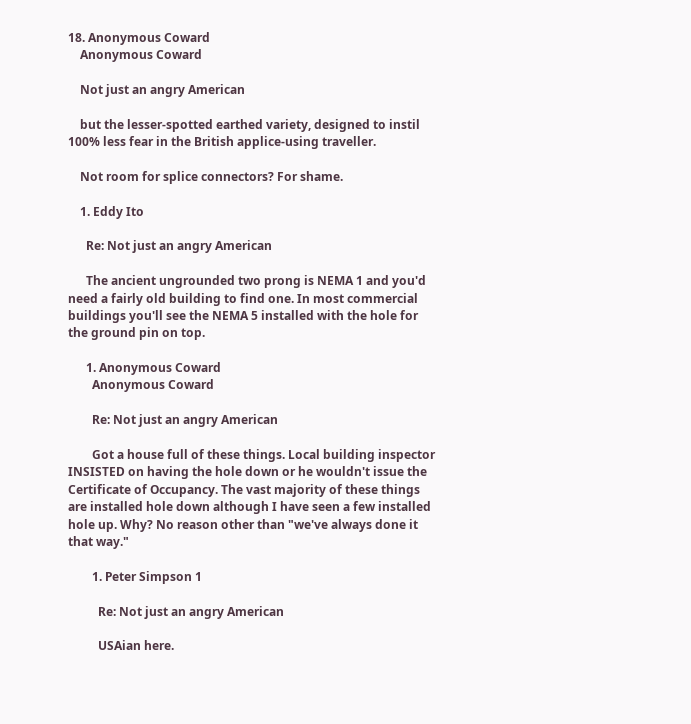18. Anonymous Coward
    Anonymous Coward

    Not just an angry American

    but the lesser-spotted earthed variety, designed to instil 100% less fear in the British applice-using traveller.

    Not room for splice connectors? For shame.

    1. Eddy Ito

      Re: Not just an angry American

      The ancient ungrounded two prong is NEMA 1 and you'd need a fairly old building to find one. In most commercial buildings you'll see the NEMA 5 installed with the hole for the ground pin on top.

      1. Anonymous Coward
        Anonymous Coward

        Re: Not just an angry American

        Got a house full of these things. Local building inspector INSISTED on having the hole down or he wouldn't issue the Certificate of Occupancy. The vast majority of these things are installed hole down although I have seen a few installed hole up. Why? No reason other than "we've always done it that way."

        1. Peter Simpson 1

          Re: Not just an angry American

          USAian here.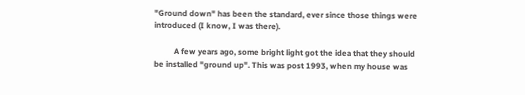"Ground down" has been the standard, ever since those things were introduced (I know, I was there).

          A few years ago, some bright light got the idea that they should be installed "ground up". This was post 1993, when my house was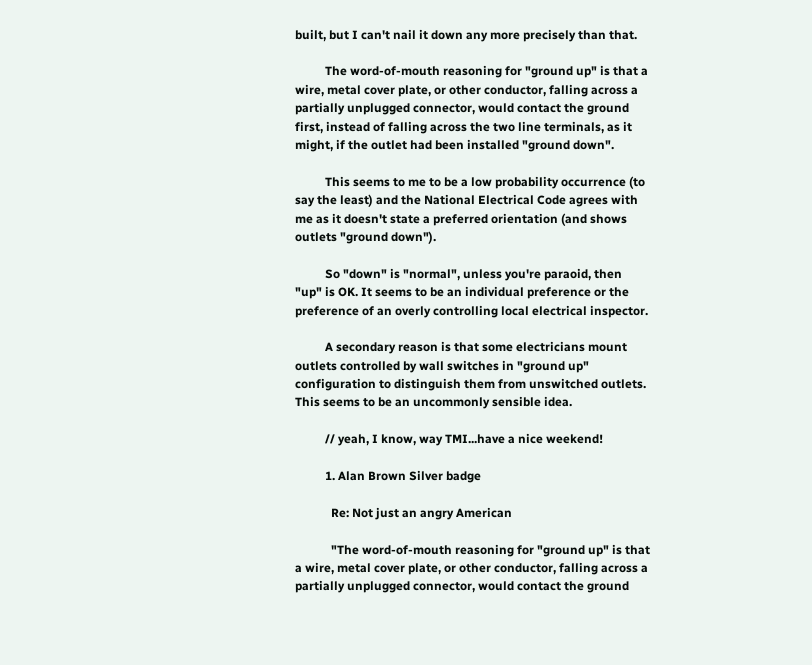built, but I can't nail it down any more precisely than that.

          The word-of-mouth reasoning for "ground up" is that a wire, metal cover plate, or other conductor, falling across a partially unplugged connector, would contact the ground first, instead of falling across the two line terminals, as it might, if the outlet had been installed "ground down".

          This seems to me to be a low probability occurrence (to say the least) and the National Electrical Code agrees with me as it doesn't state a preferred orientation (and shows outlets "ground down").

          So "down" is "normal", unless you're paraoid, then "up" is OK. It seems to be an individual preference or the preference of an overly controlling local electrical inspector.

          A secondary reason is that some electricians mount outlets controlled by wall switches in "ground up" configuration to distinguish them from unswitched outlets. This seems to be an uncommonly sensible idea.

          // yeah, I know, way TMI...have a nice weekend!

          1. Alan Brown Silver badge

            Re: Not just an angry American

            "The word-of-mouth reasoning for "ground up" is that a wire, metal cover plate, or other conductor, falling across a partially unplugged connector, would contact the ground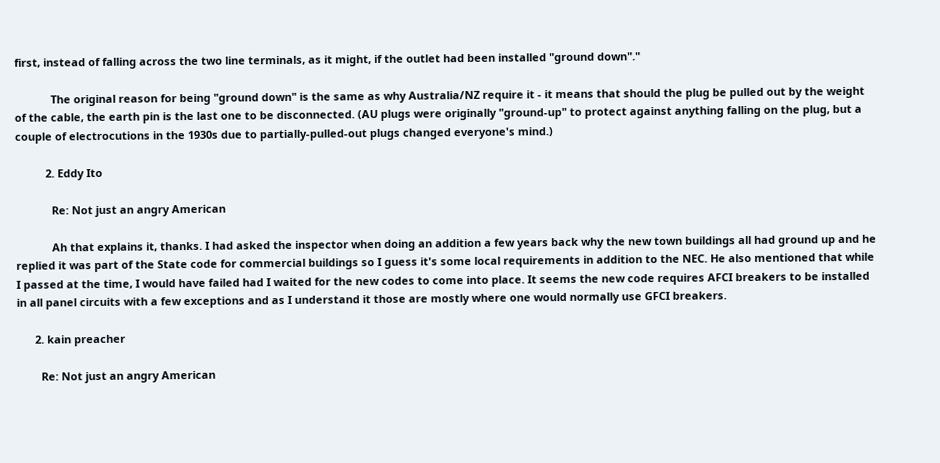first, instead of falling across the two line terminals, as it might, if the outlet had been installed "ground down"."

            The original reason for being "ground down" is the same as why Australia/NZ require it - it means that should the plug be pulled out by the weight of the cable, the earth pin is the last one to be disconnected. (AU plugs were originally "ground-up" to protect against anything falling on the plug, but a couple of electrocutions in the 1930s due to partially-pulled-out plugs changed everyone's mind.)

          2. Eddy Ito

            Re: Not just an angry American

            Ah that explains it, thanks. I had asked the inspector when doing an addition a few years back why the new town buildings all had ground up and he replied it was part of the State code for commercial buildings so I guess it's some local requirements in addition to the NEC. He also mentioned that while I passed at the time, I would have failed had I waited for the new codes to come into place. It seems the new code requires AFCI breakers to be installed in all panel circuits with a few exceptions and as I understand it those are mostly where one would normally use GFCI breakers.

      2. kain preacher

        Re: Not just an angry American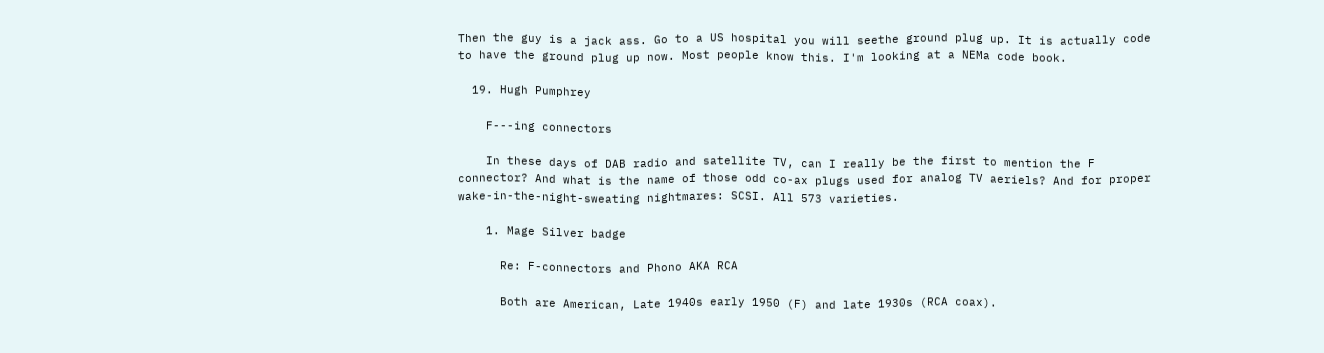Then the guy is a jack ass. Go to a US hospital you will seethe ground plug up. It is actually code to have the ground plug up now. Most people know this. I'm looking at a NEMa code book.

  19. Hugh Pumphrey

    F---ing connectors

    In these days of DAB radio and satellite TV, can I really be the first to mention the F connector? And what is the name of those odd co-ax plugs used for analog TV aeriels? And for proper wake-in-the-night-sweating nightmares: SCSI. All 573 varieties.

    1. Mage Silver badge

      Re: F-connectors and Phono AKA RCA

      Both are American, Late 1940s early 1950 (F) and late 1930s (RCA coax).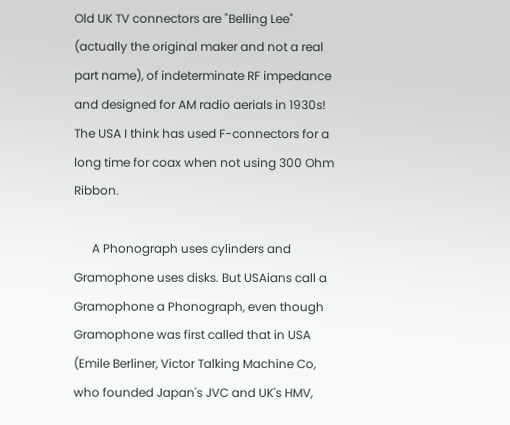Old UK TV connectors are "Belling Lee" (actually the original maker and not a real part name), of indeterminate RF impedance and designed for AM radio aerials in 1930s! The USA I think has used F-connectors for a long time for coax when not using 300 Ohm Ribbon.

      A Phonograph uses cylinders and Gramophone uses disks. But USAians call a Gramophone a Phonograph, even though Gramophone was first called that in USA (Emile Berliner, Victor Talking Machine Co, who founded Japan's JVC and UK's HMV,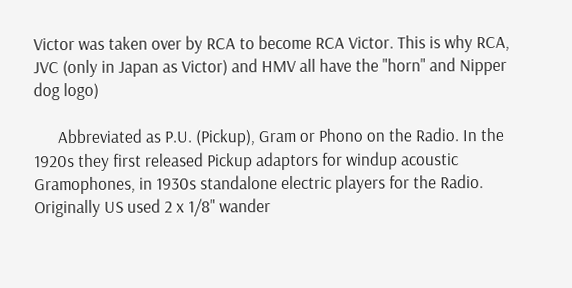Victor was taken over by RCA to become RCA Victor. This is why RCA, JVC (only in Japan as Victor) and HMV all have the "horn" and Nipper dog logo)

      Abbreviated as P.U. (Pickup), Gram or Phono on the Radio. In the 1920s they first released Pickup adaptors for windup acoustic Gramophones, in 1930s standalone electric players for the Radio. Originally US used 2 x 1/8" wander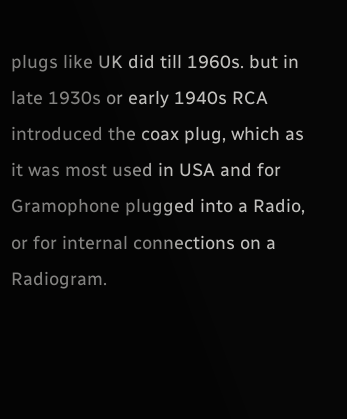plugs like UK did till 1960s. but in late 1930s or early 1940s RCA introduced the coax plug, which as it was most used in USA and for Gramophone plugged into a Radio, or for internal connections on a Radiogram.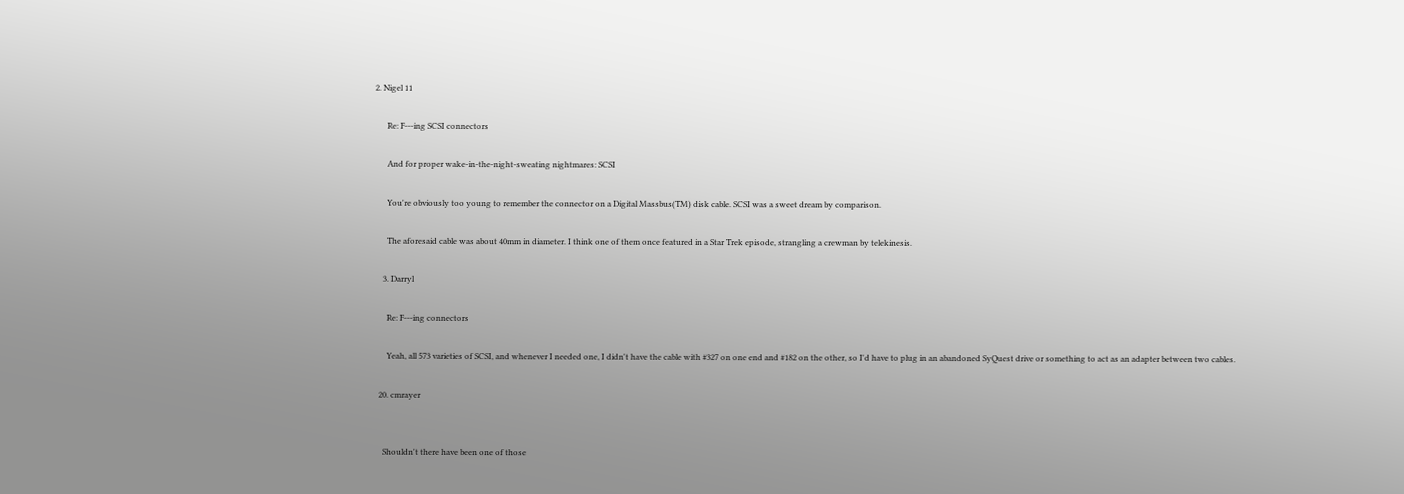2. Nigel 11

      Re: F---ing SCSI connectors

      And for proper wake-in-the-night-sweating nightmares: SCSI

      You're obviously too young to remember the connector on a Digital Massbus(TM) disk cable. SCSI was a sweet dream by comparison.

      The aforesaid cable was about 40mm in diameter. I think one of them once featured in a Star Trek episode, strangling a crewman by telekinesis.

    3. Darryl

      Re: F---ing connectors

      Yeah, all 573 varieties of SCSI, and whenever I needed one, I didn't have the cable with #327 on one end and #182 on the other, so I'd have to plug in an abandoned SyQuest drive or something to act as an adapter between two cables.

  20. cmrayer


    Shouldn't there have been one of those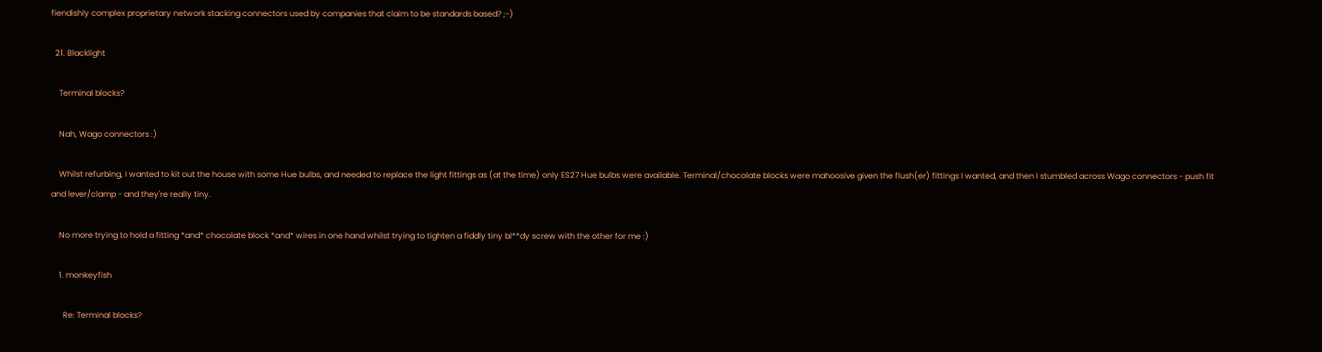fiendishly complex proprietary network stacking connectors used by companies that claim to be standards based? ;-)

  21. Blacklight

    Terminal blocks?

    Nah, Wago connectors :)

    Whilst refurbing, I wanted to kit out the house with some Hue bulbs, and needed to replace the light fittings as (at the time) only ES27 Hue bulbs were available. Terminal/chocolate blocks were mahoosive given the flush(er) fittings I wanted, and then I stumbled across Wago connectors - push fit and lever/clamp - and they're really tiny.

    No more trying to hold a fitting *and* chocolate block *and* wires in one hand whilst trying to tighten a fiddly tiny bl**dy screw with the other for me :)

    1. monkeyfish

      Re: Terminal blocks?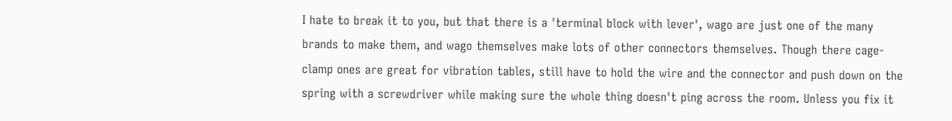I hate to break it to you, but that there is a 'terminal block with lever', wago are just one of the many brands to make them, and wago themselves make lots of other connectors themselves. Though there cage-clamp ones are great for vibration tables, still have to hold the wire and the connector and push down on the spring with a screwdriver while making sure the whole thing doesn't ping across the room. Unless you fix it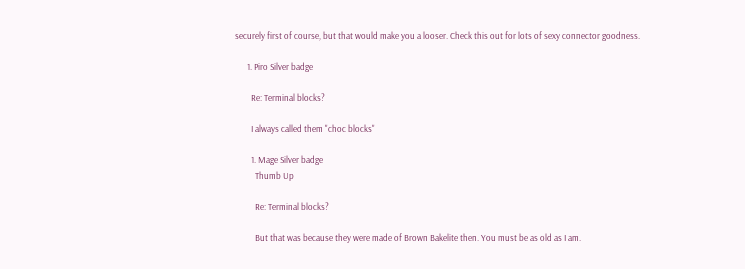securely first of course, but that would make you a looser. Check this out for lots of sexy connector goodness.

      1. Piro Silver badge

        Re: Terminal blocks?

        I always called them "choc blocks"

        1. Mage Silver badge
          Thumb Up

          Re: Terminal blocks?

          But that was because they were made of Brown Bakelite then. You must be as old as I am.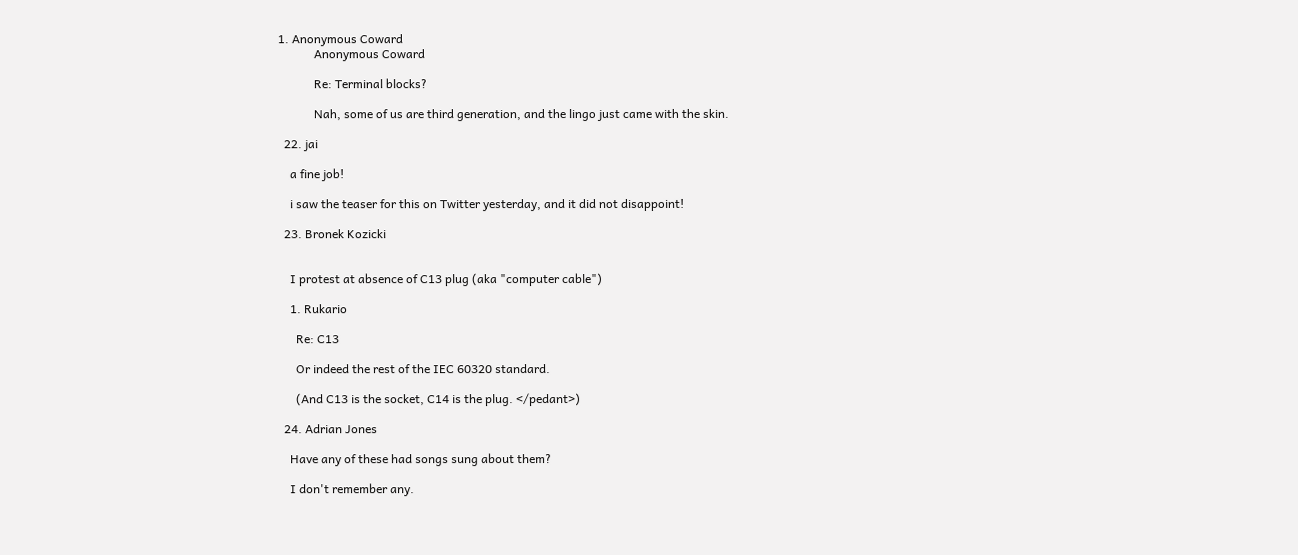1. Anonymous Coward
            Anonymous Coward

            Re: Terminal blocks?

            Nah, some of us are third generation, and the lingo just came with the skin.

  22. jai

    a fine job!

    i saw the teaser for this on Twitter yesterday, and it did not disappoint!

  23. Bronek Kozicki


    I protest at absence of C13 plug (aka "computer cable")

    1. Rukario

      Re: C13

      Or indeed the rest of the IEC 60320 standard.

      (And C13 is the socket, C14 is the plug. </pedant>)

  24. Adrian Jones

    Have any of these had songs sung about them?

    I don't remember any.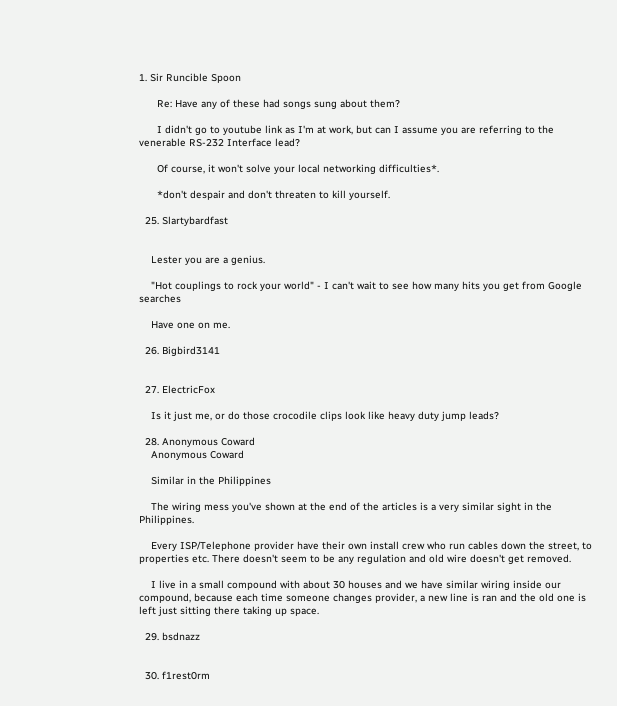1. Sir Runcible Spoon

      Re: Have any of these had songs sung about them?

      I didn't go to youtube link as I'm at work, but can I assume you are referring to the venerable RS-232 Interface lead?

      Of course, it won't solve your local networking difficulties*.

      *don't despair and don't threaten to kill yourself.

  25. Slartybardfast


    Lester you are a genius.

    "Hot couplings to rock your world" - I can't wait to see how many hits you get from Google searches

    Have one on me.

  26. Bigbird3141


  27. ElectricFox

    Is it just me, or do those crocodile clips look like heavy duty jump leads?

  28. Anonymous Coward
    Anonymous Coward

    Similar in the Philippines

    The wiring mess you've shown at the end of the articles is a very similar sight in the Philippines.

    Every ISP/Telephone provider have their own install crew who run cables down the street, to properties etc. There doesn't seem to be any regulation and old wire doesn't get removed.

    I live in a small compound with about 30 houses and we have similar wiring inside our compound, because each time someone changes provider, a new line is ran and the old one is left just sitting there taking up space.

  29. bsdnazz


  30. f1rest0rm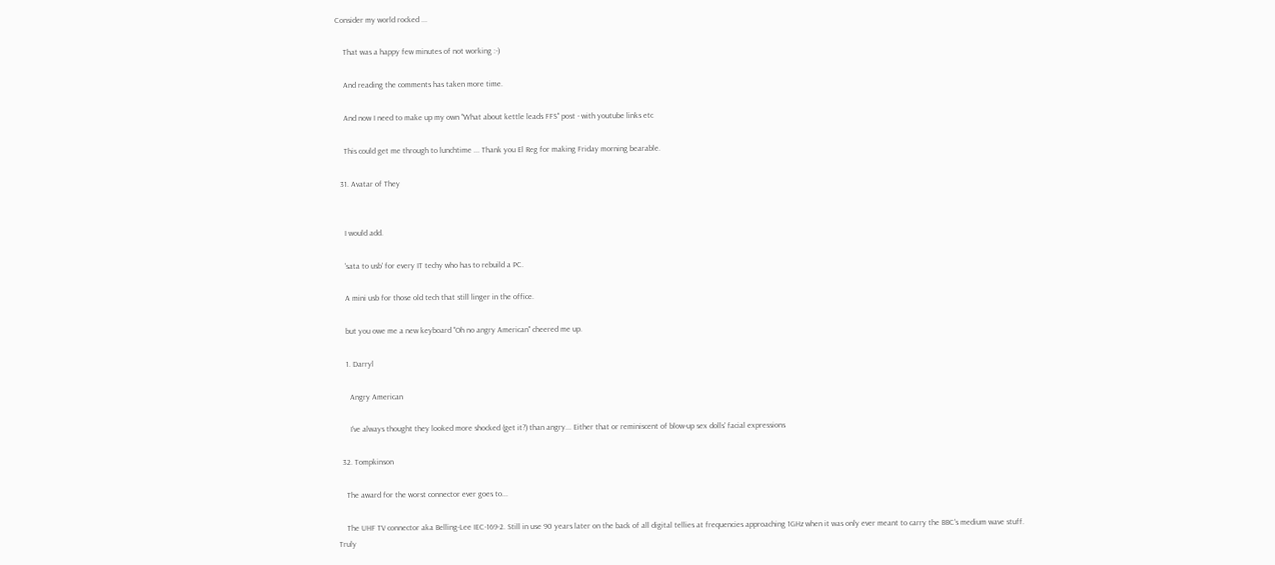Consider my world rocked ...

    That was a happy few minutes of not working :-)

    And reading the comments has taken more time.

    And now I need to make up my own "What about kettle leads FFS" post - with youtube links etc

    This could get me through to lunchtime ... Thank you El Reg for making Friday morning bearable.

  31. Avatar of They


    I would add.

    'sata to usb' for every IT techy who has to rebuild a PC.

    A mini usb for those old tech that still linger in the office.

    but you owe me a new keyboard "Oh no angry American" cheered me up.

    1. Darryl

      Angry American

      I've always thought they looked more shocked (get it?) than angry... Either that or reminiscent of blow-up sex dolls' facial expressions

  32. Tompkinson

    The award for the worst connector ever goes to...

    The UHF TV connector aka Belling-Lee IEC-169-2. Still in use 90 years later on the back of all digital tellies at frequencies approaching 1GHz when it was only ever meant to carry the BBC's medium wave stuff. Truly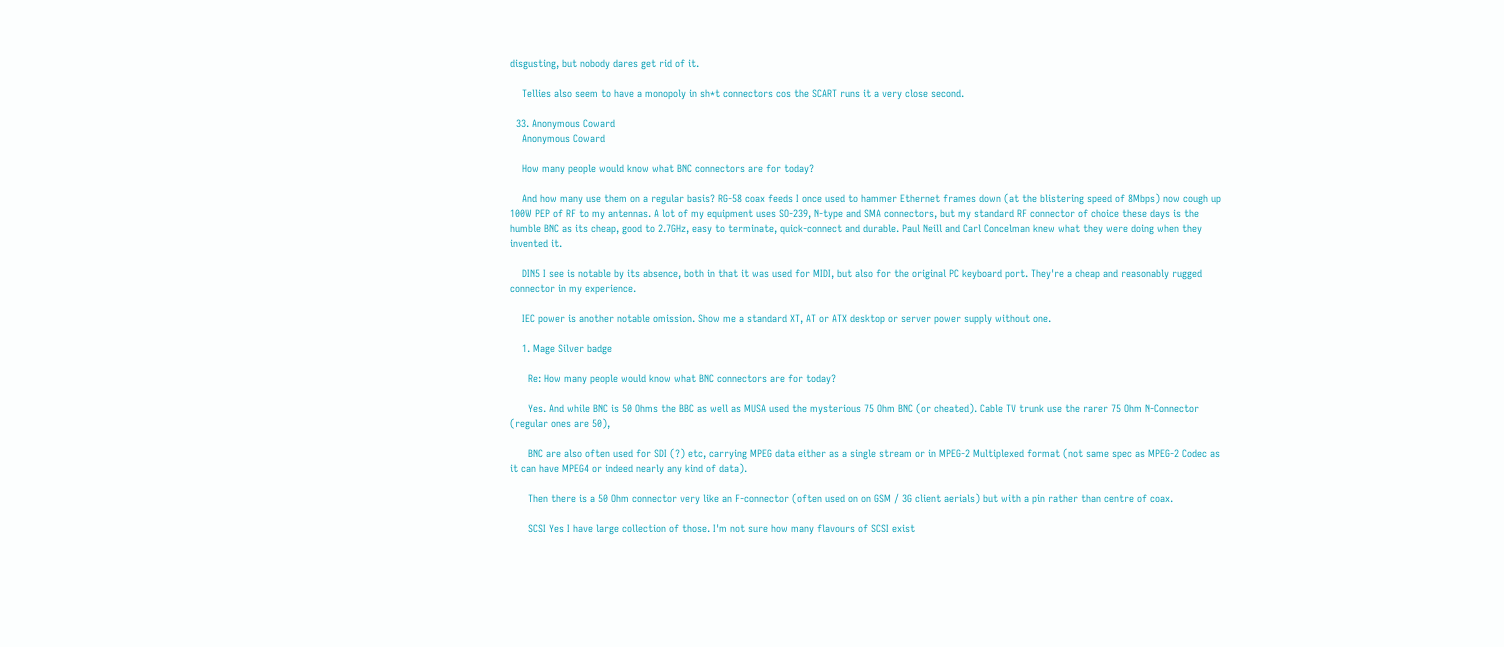disgusting, but nobody dares get rid of it.

    Tellies also seem to have a monopoly in sh*t connectors cos the SCART runs it a very close second.

  33. Anonymous Coward
    Anonymous Coward

    How many people would know what BNC connectors are for today?

    And how many use them on a regular basis? RG-58 coax feeds I once used to hammer Ethernet frames down (at the blistering speed of 8Mbps) now cough up 100W PEP of RF to my antennas. A lot of my equipment uses SO-239, N-type and SMA connectors, but my standard RF connector of choice these days is the humble BNC as its cheap, good to 2.7GHz, easy to terminate, quick-connect and durable. Paul Neill and Carl Concelman knew what they were doing when they invented it.

    DIN5 I see is notable by its absence, both in that it was used for MIDI, but also for the original PC keyboard port. They're a cheap and reasonably rugged connector in my experience.

    IEC power is another notable omission. Show me a standard XT, AT or ATX desktop or server power supply without one.

    1. Mage Silver badge

      Re: How many people would know what BNC connectors are for today?

      Yes. And while BNC is 50 Ohms the BBC as well as MUSA used the mysterious 75 Ohm BNC (or cheated). Cable TV trunk use the rarer 75 Ohm N-Connector (regular ones are 50),

      BNC are also often used for SDI (?) etc, carrying MPEG data either as a single stream or in MPEG-2 Multiplexed format (not same spec as MPEG-2 Codec as it can have MPEG4 or indeed nearly any kind of data).

      Then there is a 50 Ohm connector very like an F-connector (often used on on GSM / 3G client aerials) but with a pin rather than centre of coax.

      SCSI Yes I have large collection of those. I'm not sure how many flavours of SCSI exist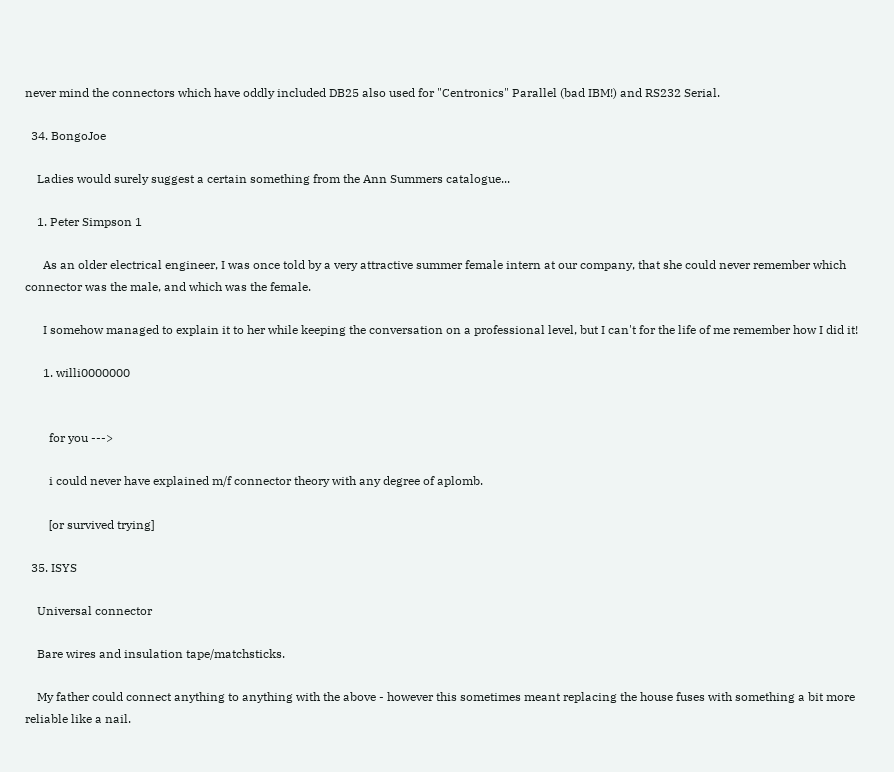never mind the connectors which have oddly included DB25 also used for "Centronics" Parallel (bad IBM!) and RS232 Serial.

  34. BongoJoe

    Ladies would surely suggest a certain something from the Ann Summers catalogue...

    1. Peter Simpson 1

      As an older electrical engineer, I was once told by a very attractive summer female intern at our company, that she could never remember which connector was the male, and which was the female.

      I somehow managed to explain it to her while keeping the conversation on a professional level, but I can't for the life of me remember how I did it!

      1. willi0000000


        for you --->

        i could never have explained m/f connector theory with any degree of aplomb.

        [or survived trying]

  35. ISYS

    Universal connector

    Bare wires and insulation tape/matchsticks.

    My father could connect anything to anything with the above - however this sometimes meant replacing the house fuses with something a bit more reliable like a nail.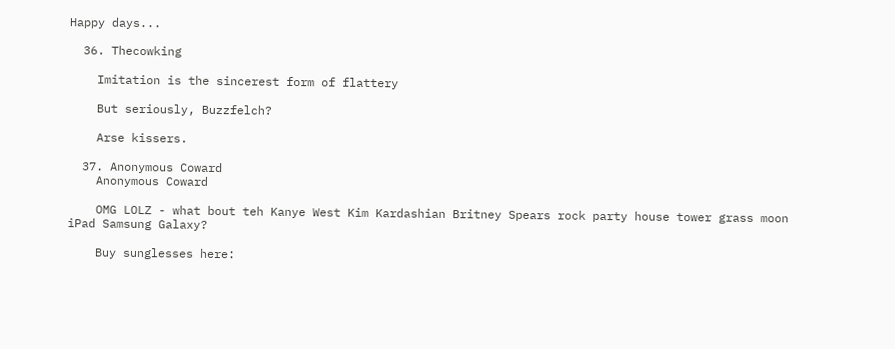Happy days...

  36. Thecowking

    Imitation is the sincerest form of flattery

    But seriously, Buzzfelch?

    Arse kissers.

  37. Anonymous Coward
    Anonymous Coward

    OMG LOLZ - what bout teh Kanye West Kim Kardashian Britney Spears rock party house tower grass moon iPad Samsung Galaxy?

    Buy sunglesses here: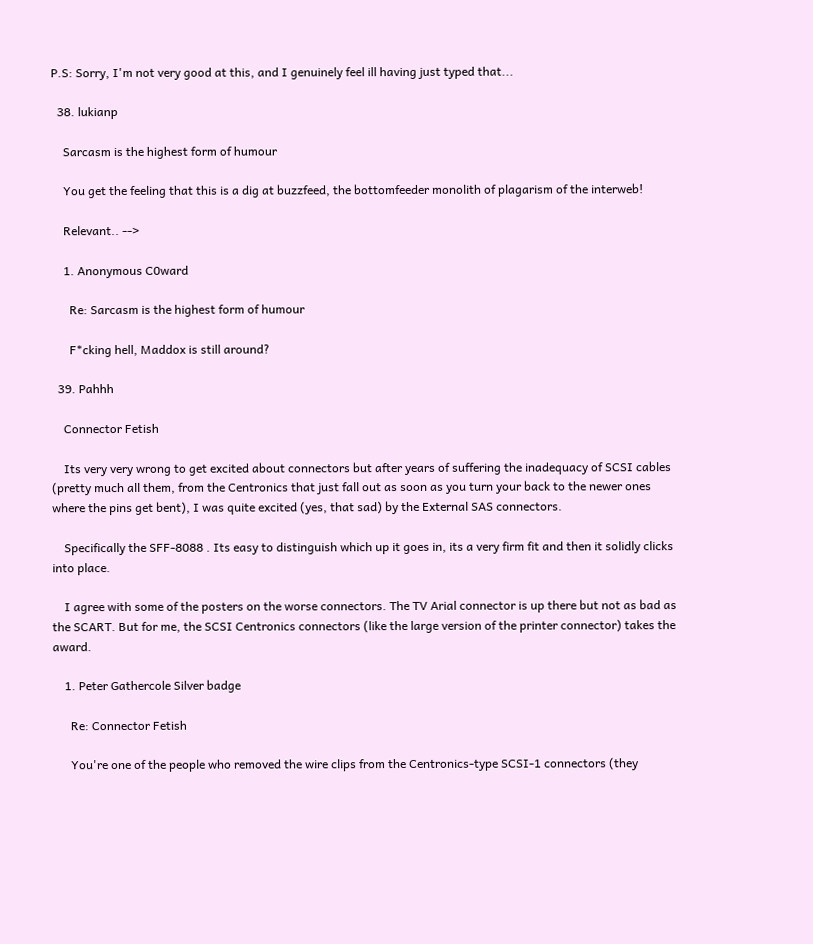P.S: Sorry, I'm not very good at this, and I genuinely feel ill having just typed that...

  38. lukianp

    Sarcasm is the highest form of humour

    You get the feeling that this is a dig at buzzfeed, the bottomfeeder monolith of plagarism of the interweb!

    Relevant.. -->

    1. Anonymous C0ward

      Re: Sarcasm is the highest form of humour

      F*cking hell, Maddox is still around?

  39. Pahhh

    Connector Fetish

    Its very very wrong to get excited about connectors but after years of suffering the inadequacy of SCSI cables (pretty much all them, from the Centronics that just fall out as soon as you turn your back to the newer ones where the pins get bent), I was quite excited (yes, that sad) by the External SAS connectors.

    Specifically the SFF-8088 . Its easy to distinguish which up it goes in, its a very firm fit and then it solidly clicks into place.

    I agree with some of the posters on the worse connectors. The TV Arial connector is up there but not as bad as the SCART. But for me, the SCSI Centronics connectors (like the large version of the printer connector) takes the award.

    1. Peter Gathercole Silver badge

      Re: Connector Fetish

      You're one of the people who removed the wire clips from the Centronics-type SCSI-1 connectors (they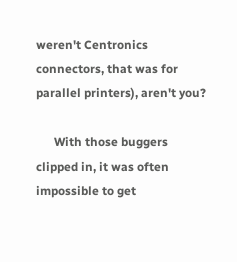weren't Centronics connectors, that was for parallel printers), aren't you?

      With those buggers clipped in, it was often impossible to get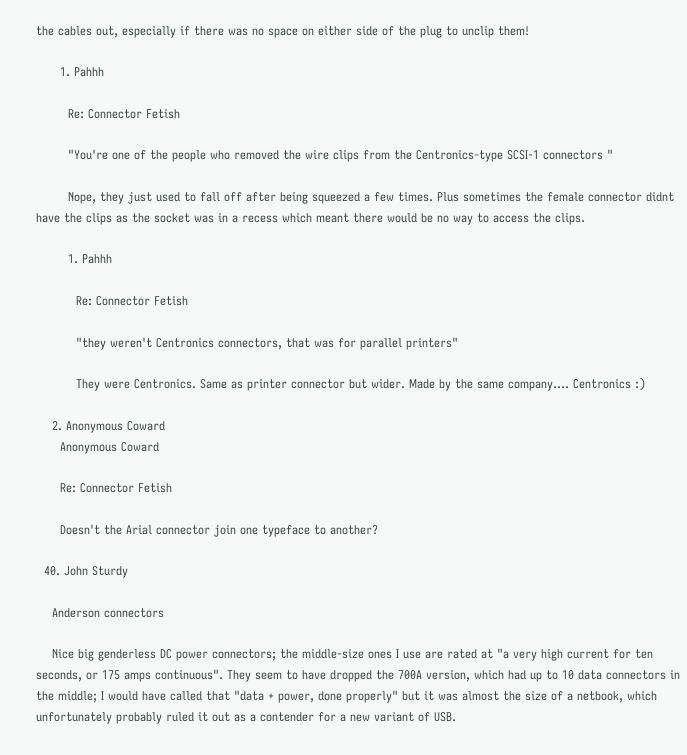the cables out, especially if there was no space on either side of the plug to unclip them!

      1. Pahhh

        Re: Connector Fetish

        "You're one of the people who removed the wire clips from the Centronics-type SCSI-1 connectors "

        Nope, they just used to fall off after being squeezed a few times. Plus sometimes the female connector didnt have the clips as the socket was in a recess which meant there would be no way to access the clips.

        1. Pahhh

          Re: Connector Fetish

          "they weren't Centronics connectors, that was for parallel printers"

          They were Centronics. Same as printer connector but wider. Made by the same company.... Centronics :)

    2. Anonymous Coward
      Anonymous Coward

      Re: Connector Fetish

      Doesn't the Arial connector join one typeface to another?

  40. John Sturdy

    Anderson connectors

    Nice big genderless DC power connectors; the middle-size ones I use are rated at "a very high current for ten seconds, or 175 amps continuous". They seem to have dropped the 700A version, which had up to 10 data connectors in the middle; I would have called that "data + power, done properly" but it was almost the size of a netbook, which unfortunately probably ruled it out as a contender for a new variant of USB.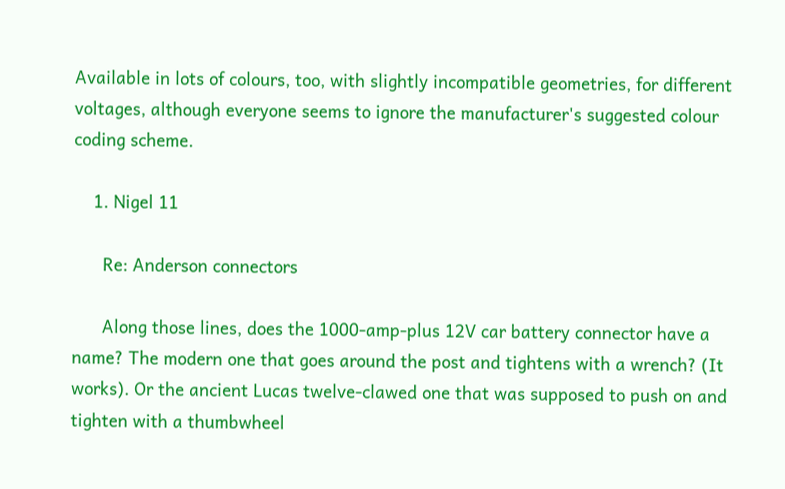Available in lots of colours, too, with slightly incompatible geometries, for different voltages, although everyone seems to ignore the manufacturer's suggested colour coding scheme.

    1. Nigel 11

      Re: Anderson connectors

      Along those lines, does the 1000-amp-plus 12V car battery connector have a name? The modern one that goes around the post and tightens with a wrench? (It works). Or the ancient Lucas twelve-clawed one that was supposed to push on and tighten with a thumbwheel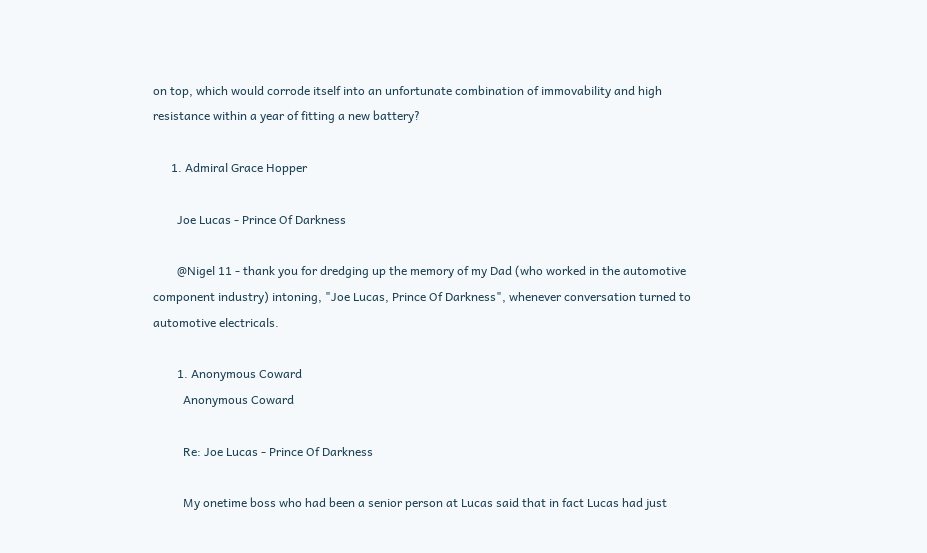on top, which would corrode itself into an unfortunate combination of immovability and high resistance within a year of fitting a new battery?

      1. Admiral Grace Hopper

        Joe Lucas - Prince Of Darkness

        @Nigel 11 - thank you for dredging up the memory of my Dad (who worked in the automotive component industry) intoning, "Joe Lucas, Prince Of Darkness", whenever conversation turned to automotive electricals.

        1. Anonymous Coward
          Anonymous Coward

          Re: Joe Lucas - Prince Of Darkness

          My onetime boss who had been a senior person at Lucas said that in fact Lucas had just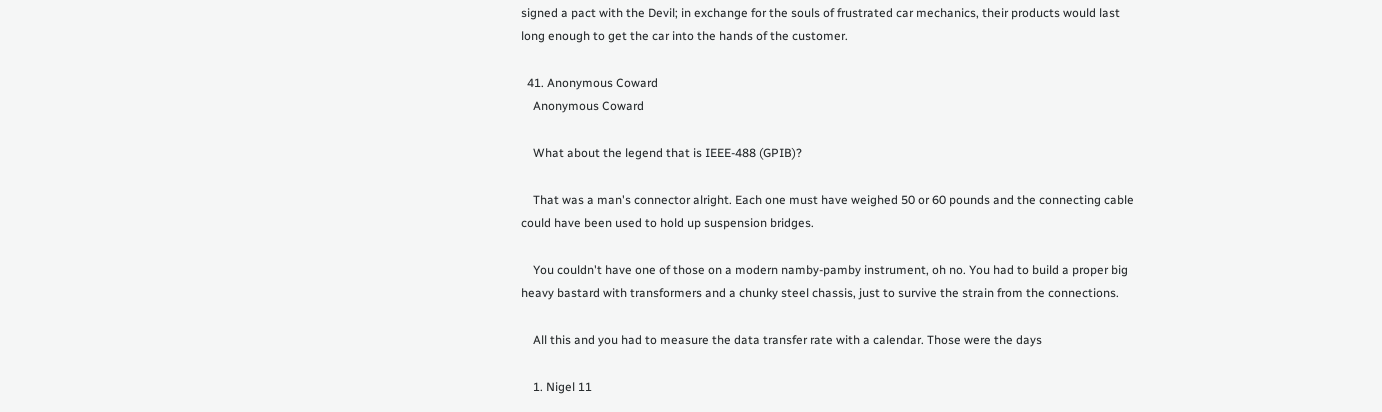signed a pact with the Devil; in exchange for the souls of frustrated car mechanics, their products would last long enough to get the car into the hands of the customer.

  41. Anonymous Coward
    Anonymous Coward

    What about the legend that is IEEE-488 (GPIB)?

    That was a man's connector alright. Each one must have weighed 50 or 60 pounds and the connecting cable could have been used to hold up suspension bridges.

    You couldn't have one of those on a modern namby-pamby instrument, oh no. You had to build a proper big heavy bastard with transformers and a chunky steel chassis, just to survive the strain from the connections.

    All this and you had to measure the data transfer rate with a calendar. Those were the days

    1. Nigel 11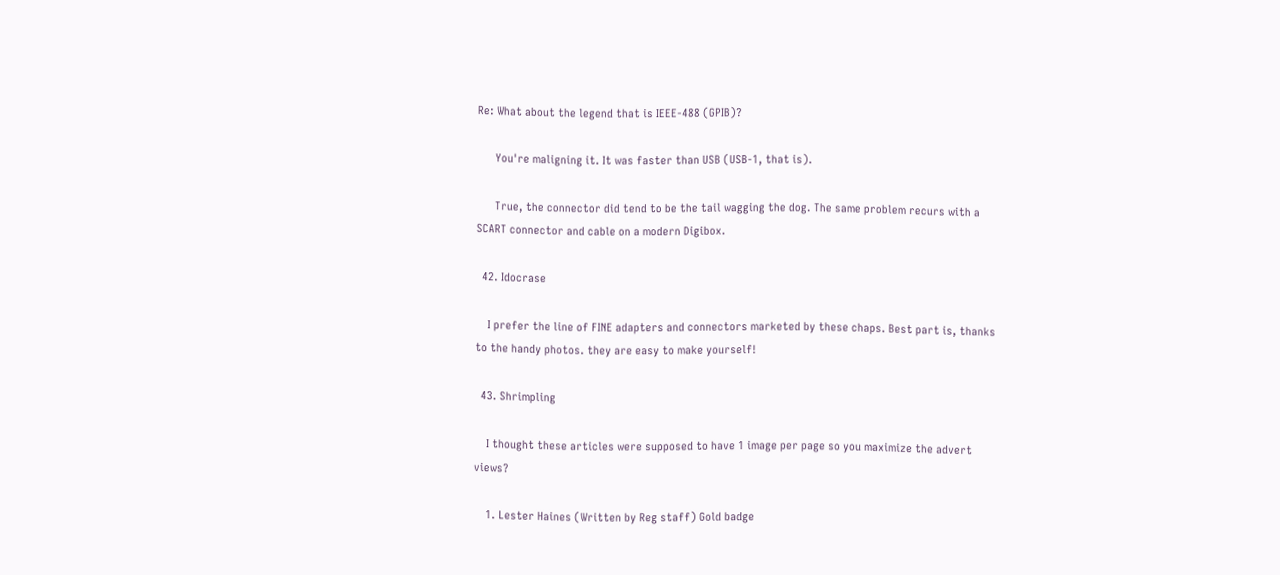Re: What about the legend that is IEEE-488 (GPIB)?

      You're maligning it. It was faster than USB (USB-1, that is).

      True, the connector did tend to be the tail wagging the dog. The same problem recurs with a SCART connector and cable on a modern Digibox.

  42. Idocrase

    I prefer the line of FINE adapters and connectors marketed by these chaps. Best part is, thanks to the handy photos. they are easy to make yourself!

  43. Shrimpling

    I thought these articles were supposed to have 1 image per page so you maximize the advert views?

    1. Lester Haines (Written by Reg staff) Gold badge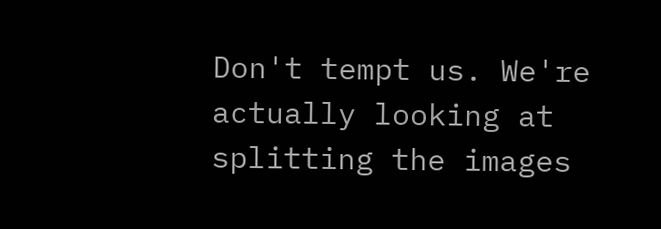Don't tempt us. We're actually looking at splitting the images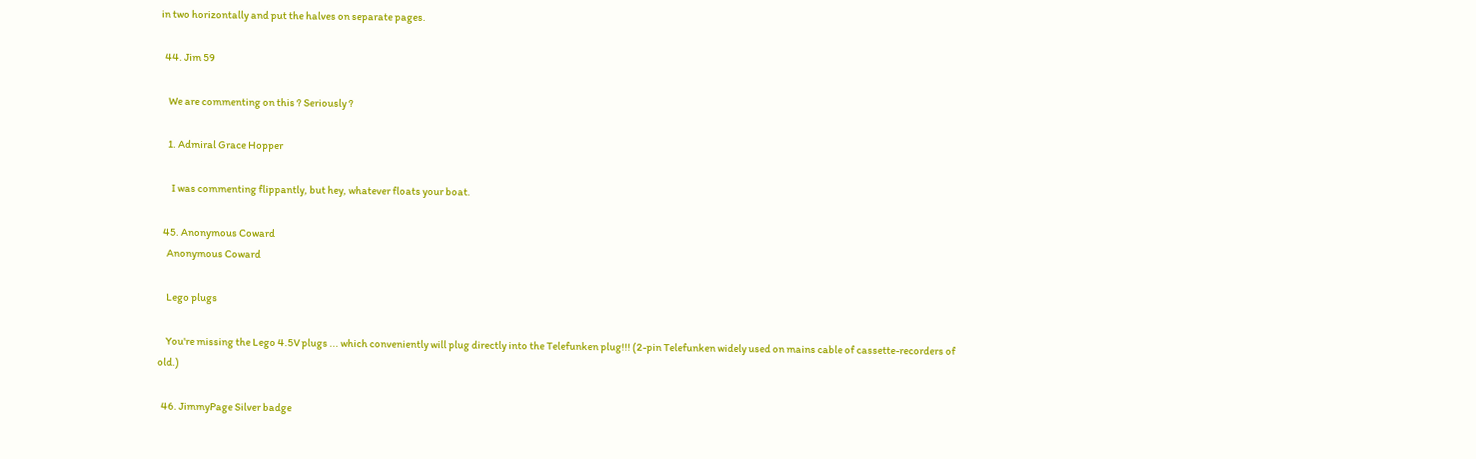in two horizontally and put the halves on separate pages.

  44. Jim 59

    We are commenting on this ? Seriously ?

    1. Admiral Grace Hopper

      I was commenting flippantly, but hey, whatever floats your boat.

  45. Anonymous Coward
    Anonymous Coward

    Lego plugs

    You're missing the Lego 4.5V plugs ... which conveniently will plug directly into the Telefunken plug!!! (2-pin Telefunken widely used on mains cable of cassette-recorders of old.)

  46. JimmyPage Silver badge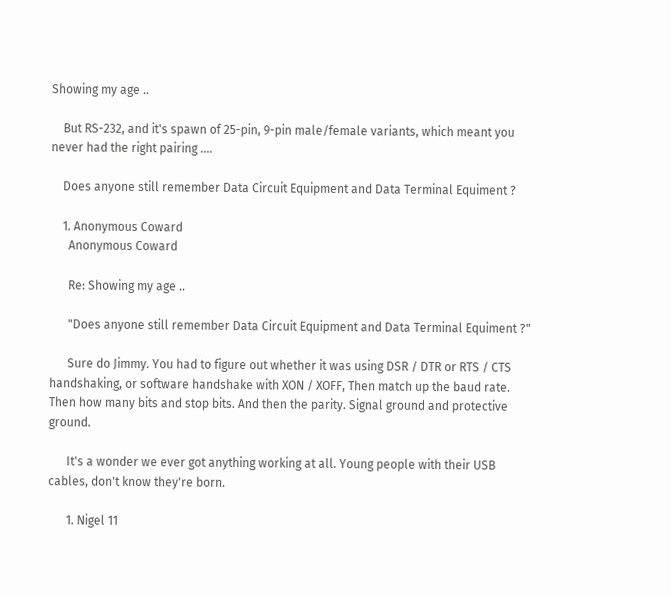Showing my age ..

    But RS-232, and it's spawn of 25-pin, 9-pin male/female variants, which meant you never had the right pairing ....

    Does anyone still remember Data Circuit Equipment and Data Terminal Equiment ?

    1. Anonymous Coward
      Anonymous Coward

      Re: Showing my age ..

      "Does anyone still remember Data Circuit Equipment and Data Terminal Equiment ?"

      Sure do Jimmy. You had to figure out whether it was using DSR / DTR or RTS / CTS handshaking, or software handshake with XON / XOFF, Then match up the baud rate. Then how many bits and stop bits. And then the parity. Signal ground and protective ground.

      It's a wonder we ever got anything working at all. Young people with their USB cables, don't know they're born.

      1. Nigel 11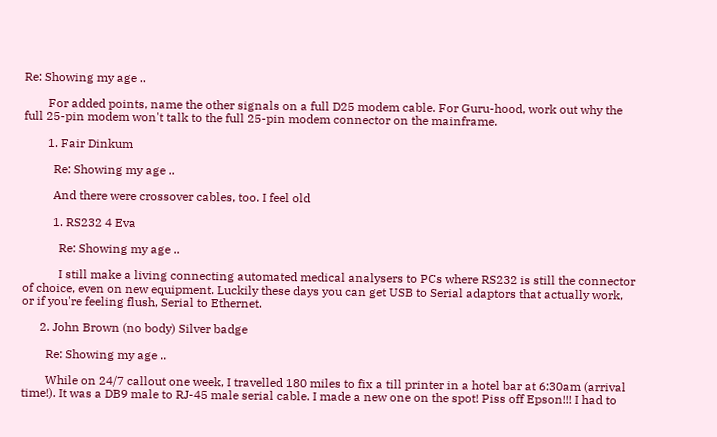Re: Showing my age ..

        For added points, name the other signals on a full D25 modem cable. For Guru-hood, work out why the full 25-pin modem won't talk to the full 25-pin modem connector on the mainframe.

        1. Fair Dinkum

          Re: Showing my age ..

          And there were crossover cables, too. I feel old

          1. RS232 4 Eva

            Re: Showing my age ..

            I still make a living connecting automated medical analysers to PCs where RS232 is still the connector of choice, even on new equipment. Luckily these days you can get USB to Serial adaptors that actually work, or if you're feeling flush, Serial to Ethernet.

      2. John Brown (no body) Silver badge

        Re: Showing my age ..

        While on 24/7 callout one week, I travelled 180 miles to fix a till printer in a hotel bar at 6:30am (arrival time!). It was a DB9 male to RJ-45 male serial cable. I made a new one on the spot! Piss off Epson!!! I had to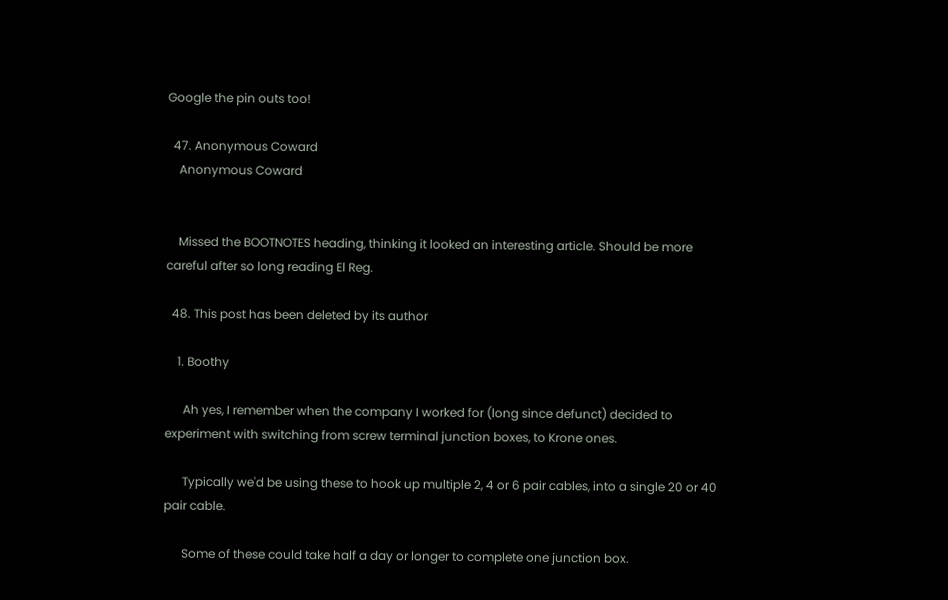Google the pin outs too!

  47. Anonymous Coward
    Anonymous Coward


    Missed the BOOTNOTES heading, thinking it looked an interesting article. Should be more careful after so long reading El Reg.

  48. This post has been deleted by its author

    1. Boothy

      Ah yes, I remember when the company I worked for (long since defunct) decided to experiment with switching from screw terminal junction boxes, to Krone ones.

      Typically we'd be using these to hook up multiple 2, 4 or 6 pair cables, into a single 20 or 40 pair cable.

      Some of these could take half a day or longer to complete one junction box.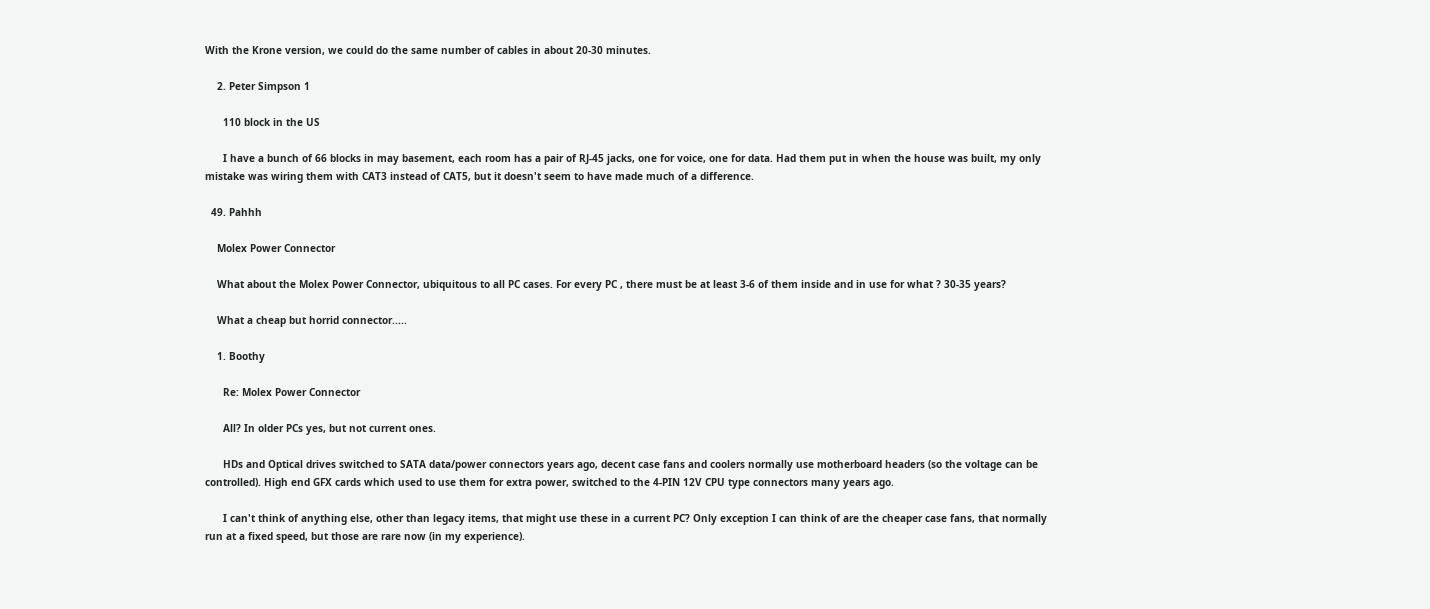With the Krone version, we could do the same number of cables in about 20-30 minutes.

    2. Peter Simpson 1

      110 block in the US

      I have a bunch of 66 blocks in may basement, each room has a pair of RJ-45 jacks, one for voice, one for data. Had them put in when the house was built, my only mistake was wiring them with CAT3 instead of CAT5, but it doesn't seem to have made much of a difference.

  49. Pahhh

    Molex Power Connector

    What about the Molex Power Connector, ubiquitous to all PC cases. For every PC , there must be at least 3-6 of them inside and in use for what ? 30-35 years?

    What a cheap but horrid connector.....

    1. Boothy

      Re: Molex Power Connector

      All? In older PCs yes, but not current ones.

      HDs and Optical drives switched to SATA data/power connectors years ago, decent case fans and coolers normally use motherboard headers (so the voltage can be controlled). High end GFX cards which used to use them for extra power, switched to the 4-PIN 12V CPU type connectors many years ago.

      I can't think of anything else, other than legacy items, that might use these in a current PC? Only exception I can think of are the cheaper case fans, that normally run at a fixed speed, but those are rare now (in my experience).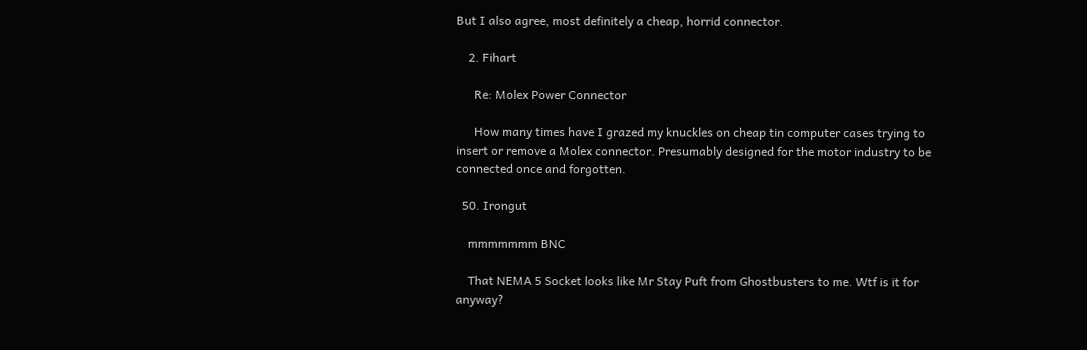But I also agree, most definitely a cheap, horrid connector.

    2. Fihart

      Re: Molex Power Connector

      How many times have I grazed my knuckles on cheap tin computer cases trying to insert or remove a Molex connector. Presumably designed for the motor industry to be connected once and forgotten.

  50. Irongut

    mmmmmmm BNC

    That NEMA 5 Socket looks like Mr Stay Puft from Ghostbusters to me. Wtf is it for anyway?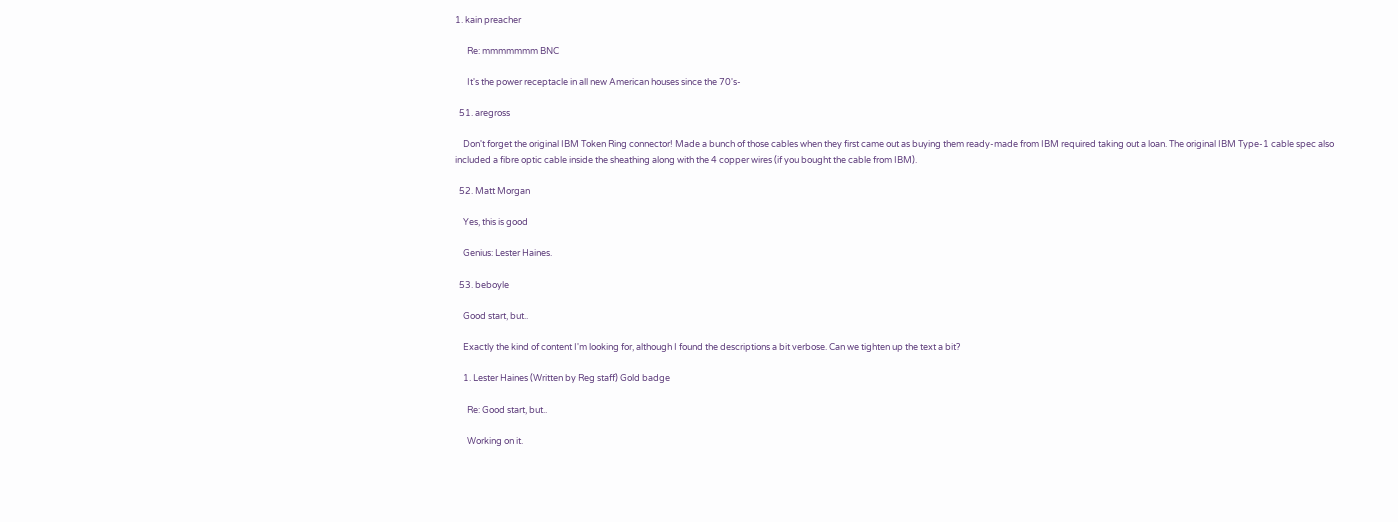1. kain preacher

      Re: mmmmmmm BNC

      It's the power receptacle in all new American houses since the 70's-

  51. aregross

    Don't forget the original IBM Token Ring connector! Made a bunch of those cables when they first came out as buying them ready-made from IBM required taking out a loan. The original IBM Type-1 cable spec also included a fibre optic cable inside the sheathing along with the 4 copper wires (if you bought the cable from IBM).

  52. Matt Morgan

    Yes, this is good

    Genius: Lester Haines.

  53. beboyle

    Good start, but..

    Exactly the kind of content I'm looking for, although I found the descriptions a bit verbose. Can we tighten up the text a bit?

    1. Lester Haines (Written by Reg staff) Gold badge

      Re: Good start, but..

      Working on it.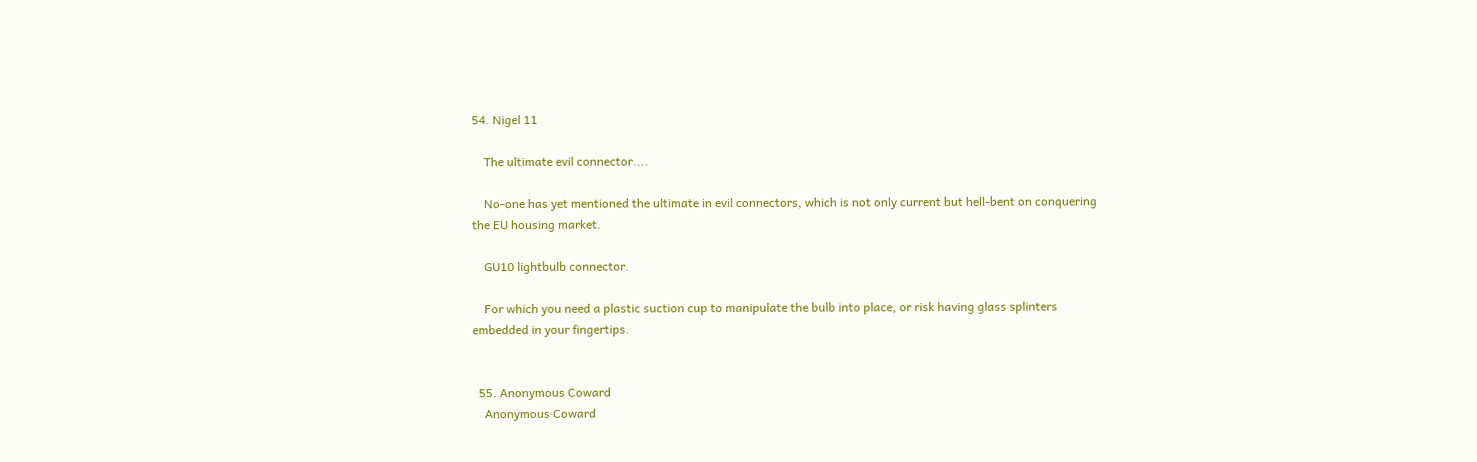54. Nigel 11

    The ultimate evil connector....

    No-one has yet mentioned the ultimate in evil connectors, which is not only current but hell-bent on conquering the EU housing market.

    GU10 lightbulb connector.

    For which you need a plastic suction cup to manipulate the bulb into place, or risk having glass splinters embedded in your fingertips.


  55. Anonymous Coward
    Anonymous Coward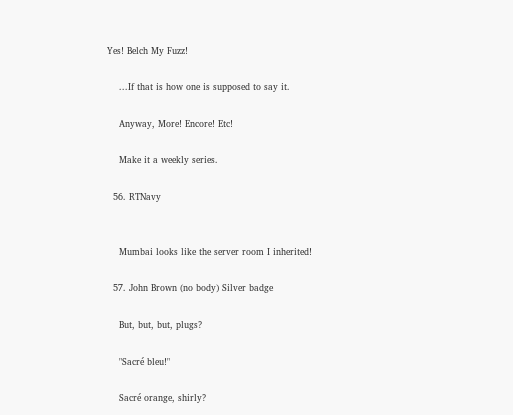Yes! Belch My Fuzz!

    ...If that is how one is supposed to say it.

    Anyway, More! Encore! Etc!

    Make it a weekly series.

  56. RTNavy


    Mumbai looks like the server room I inherited!

  57. John Brown (no body) Silver badge

    But, but, but, plugs?

    "Sacré bleu!"

    Sacré orange, shirly?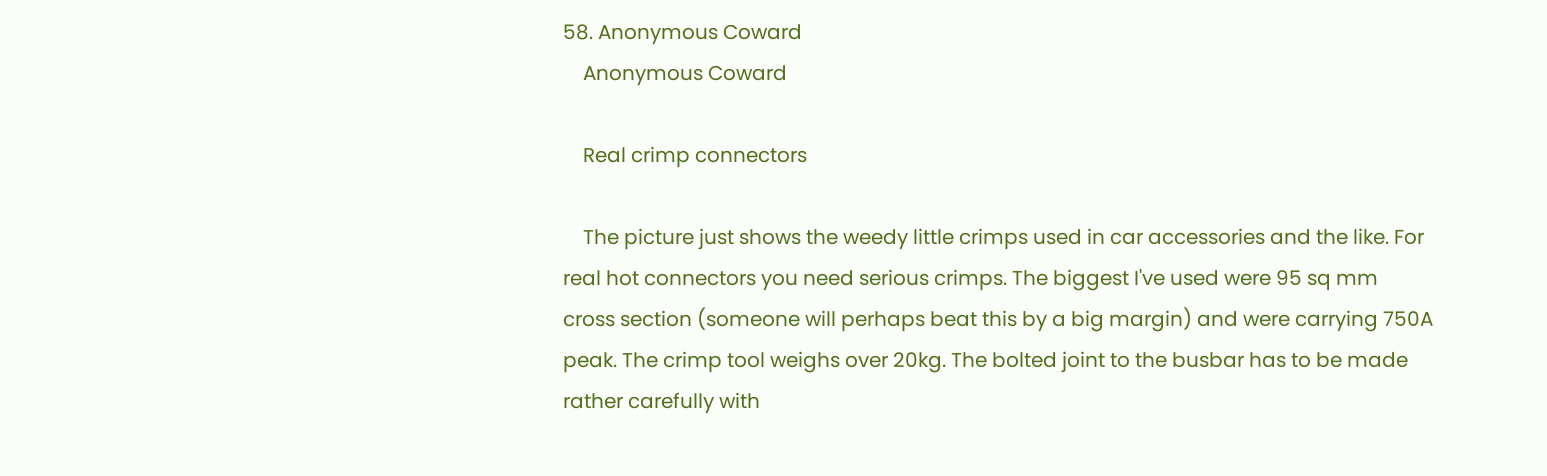58. Anonymous Coward
    Anonymous Coward

    Real crimp connectors

    The picture just shows the weedy little crimps used in car accessories and the like. For real hot connectors you need serious crimps. The biggest I've used were 95 sq mm cross section (someone will perhaps beat this by a big margin) and were carrying 750A peak. The crimp tool weighs over 20kg. The bolted joint to the busbar has to be made rather carefully with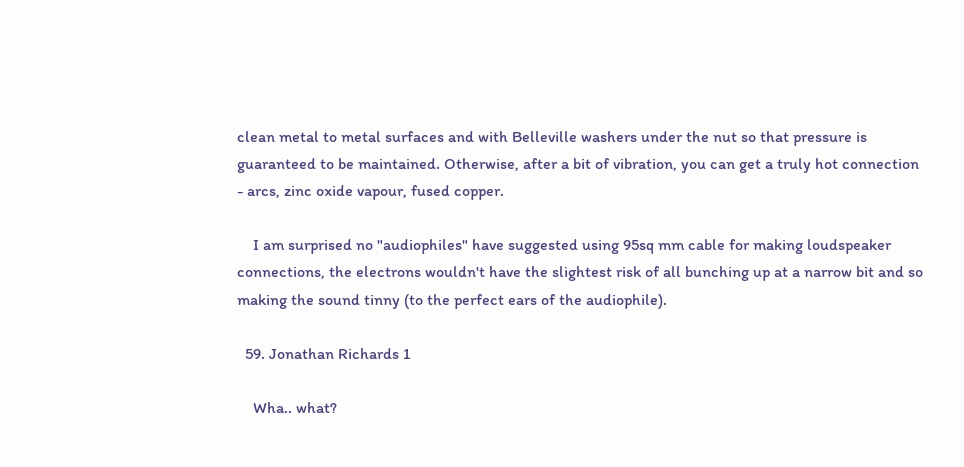clean metal to metal surfaces and with Belleville washers under the nut so that pressure is guaranteed to be maintained. Otherwise, after a bit of vibration, you can get a truly hot connection - arcs, zinc oxide vapour, fused copper.

    I am surprised no "audiophiles" have suggested using 95sq mm cable for making loudspeaker connections, the electrons wouldn't have the slightest risk of all bunching up at a narrow bit and so making the sound tinny (to the perfect ears of the audiophile).

  59. Jonathan Richards 1

    Wha.. what?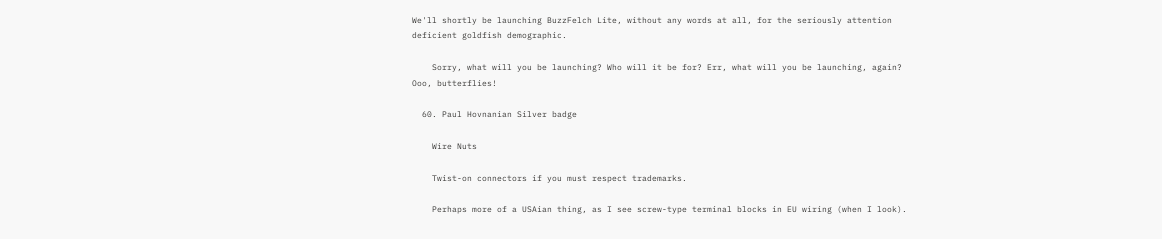We'll shortly be launching BuzzFelch Lite, without any words at all, for the seriously attention deficient goldfish demographic.

    Sorry, what will you be launching? Who will it be for? Err, what will you be launching, again? Ooo, butterflies!

  60. Paul Hovnanian Silver badge

    Wire Nuts

    Twist-on connectors if you must respect trademarks.

    Perhaps more of a USAian thing, as I see screw-type terminal blocks in EU wiring (when I look).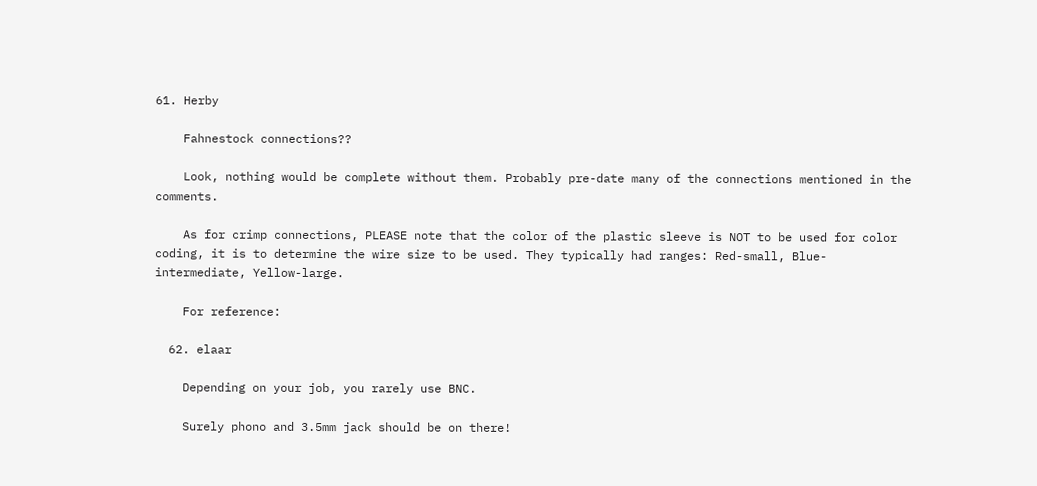61. Herby

    Fahnestock connections??

    Look, nothing would be complete without them. Probably pre-date many of the connections mentioned in the comments.

    As for crimp connections, PLEASE note that the color of the plastic sleeve is NOT to be used for color coding, it is to determine the wire size to be used. They typically had ranges: Red-small, Blue-intermediate, Yellow-large.

    For reference:

  62. elaar

    Depending on your job, you rarely use BNC.

    Surely phono and 3.5mm jack should be on there!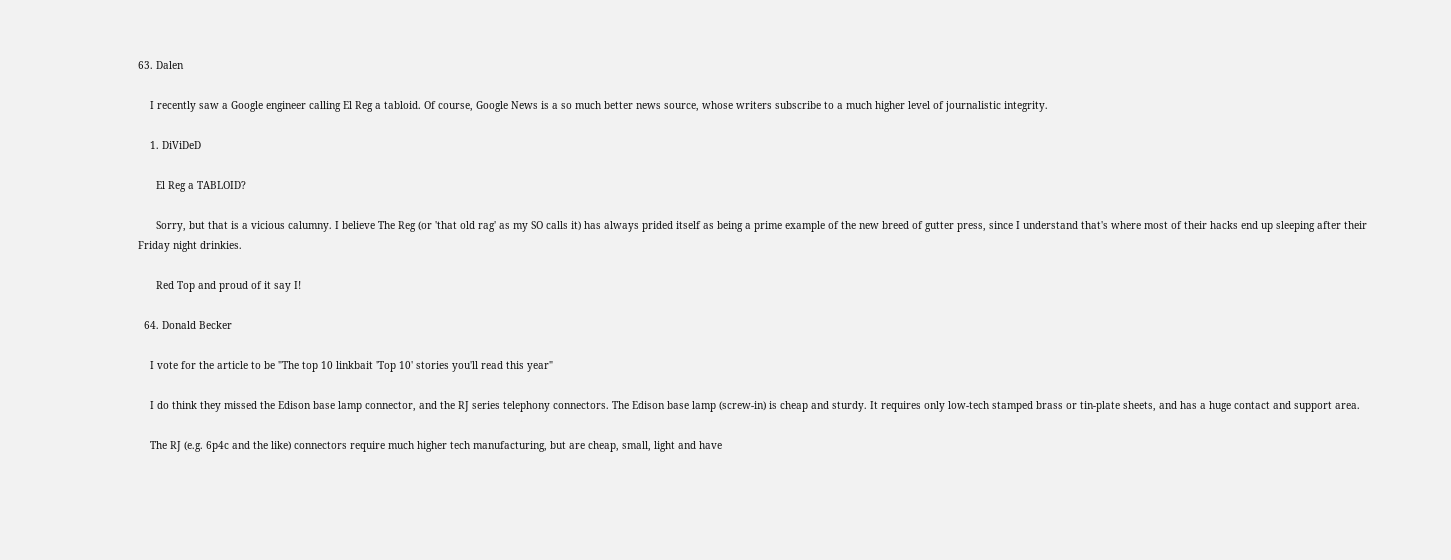63. Dalen

    I recently saw a Google engineer calling El Reg a tabloid. Of course, Google News is a so much better news source, whose writers subscribe to a much higher level of journalistic integrity.

    1. DiViDeD

      El Reg a TABLOID?

      Sorry, but that is a vicious calumny. I believe The Reg (or 'that old rag' as my SO calls it) has always prided itself as being a prime example of the new breed of gutter press, since I understand that's where most of their hacks end up sleeping after their Friday night drinkies.

      Red Top and proud of it say I!

  64. Donald Becker

    I vote for the article to be "The top 10 linkbait 'Top 10' stories you'll read this year"

    I do think they missed the Edison base lamp connector, and the RJ series telephony connectors. The Edison base lamp (screw-in) is cheap and sturdy. It requires only low-tech stamped brass or tin-plate sheets, and has a huge contact and support area.

    The RJ (e.g. 6p4c and the like) connectors require much higher tech manufacturing, but are cheap, small, light and have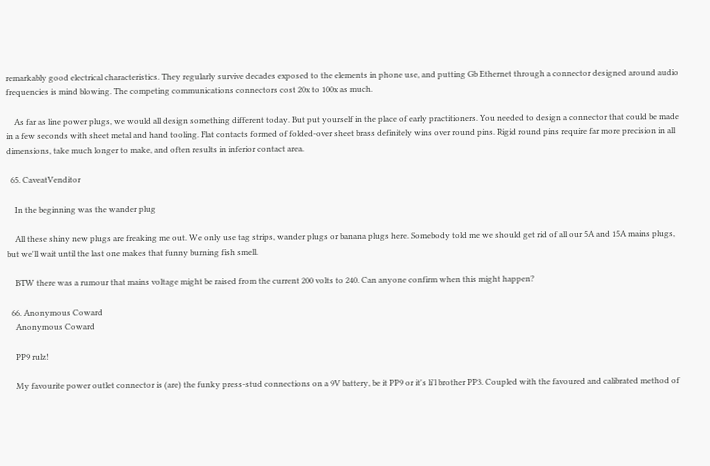remarkably good electrical characteristics. They regularly survive decades exposed to the elements in phone use, and putting Gb Ethernet through a connector designed around audio frequencies is mind blowing. The competing communications connectors cost 20x to 100x as much.

    As far as line power plugs, we would all design something different today. But put yourself in the place of early practitioners. You needed to design a connector that could be made in a few seconds with sheet metal and hand tooling. Flat contacts formed of folded-over sheet brass definitely wins over round pins. Rigid round pins require far more precision in all dimensions, take much longer to make, and often results in inferior contact area.

  65. CaveatVenditor

    In the beginning was the wander plug

    All these shiny new plugs are freaking me out. We only use tag strips, wander plugs or banana plugs here. Somebody told me we should get rid of all our 5A and 15A mains plugs, but we'll wait until the last one makes that funny burning fish smell.

    BTW there was a rumour that mains voltage might be raised from the current 200 volts to 240. Can anyone confirm when this might happen?

  66. Anonymous Coward
    Anonymous Coward

    PP9 rulz!

    My favourite power outlet connector is (are) the funky press-stud connections on a 9V battery, be it PP9 or it's li'l brother PP3. Coupled with the favoured and calibrated method of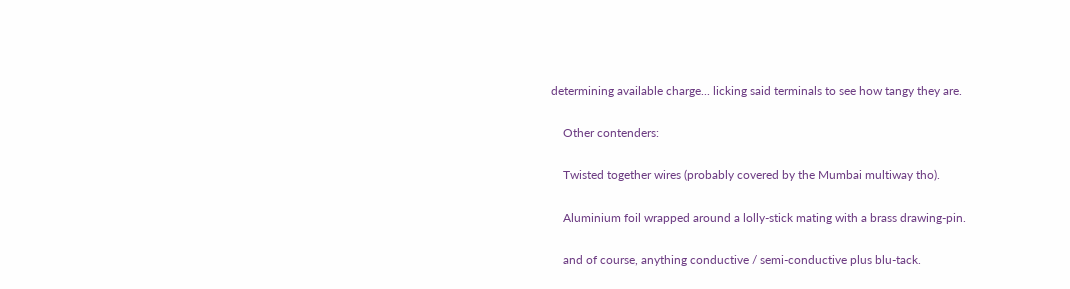determining available charge... licking said terminals to see how tangy they are.

    Other contenders:

    Twisted together wires (probably covered by the Mumbai multiway tho).

    Aluminium foil wrapped around a lolly-stick mating with a brass drawing-pin.

    and of course, anything conductive / semi-conductive plus blu-tack.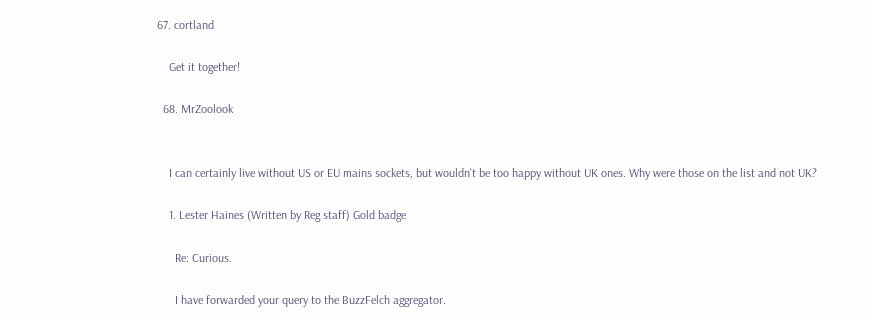67. cortland

    Get it together!

  68. MrZoolook


    I can certainly live without US or EU mains sockets, but wouldn't be too happy without UK ones. Why were those on the list and not UK?

    1. Lester Haines (Written by Reg staff) Gold badge

      Re: Curious.

      I have forwarded your query to the BuzzFelch aggregator.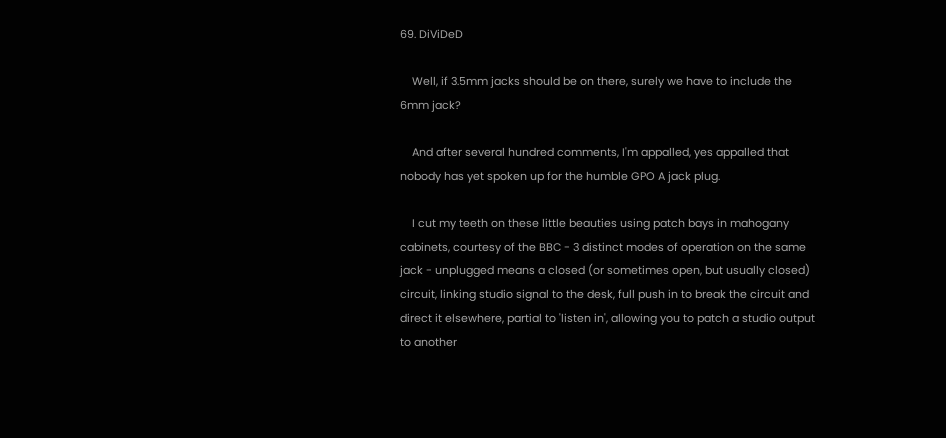69. DiViDeD

    Well, if 3.5mm jacks should be on there, surely we have to include the 6mm jack?

    And after several hundred comments, I'm appalled, yes appalled that nobody has yet spoken up for the humble GPO A jack plug.

    I cut my teeth on these little beauties using patch bays in mahogany cabinets, courtesy of the BBC - 3 distinct modes of operation on the same jack - unplugged means a closed (or sometimes open, but usually closed) circuit, linking studio signal to the desk, full push in to break the circuit and direct it elsewhere, partial to 'listen in', allowing you to patch a studio output to another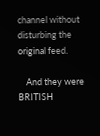channel without disturbing the original feed.

    And they were BRITISH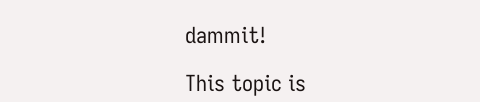dammit!

This topic is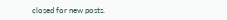closed for new posts.